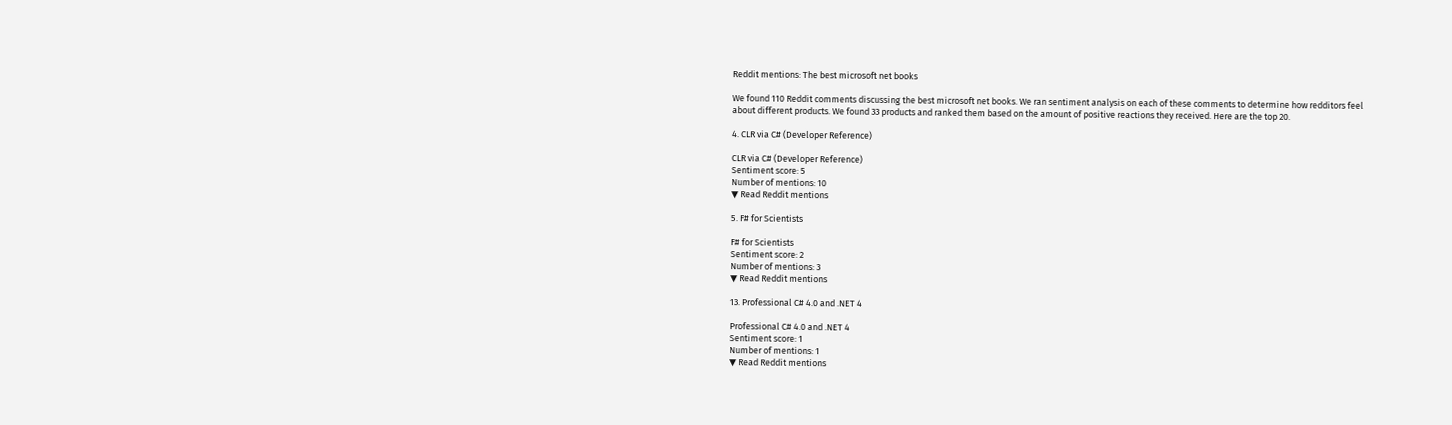Reddit mentions: The best microsoft net books

We found 110 Reddit comments discussing the best microsoft net books. We ran sentiment analysis on each of these comments to determine how redditors feel about different products. We found 33 products and ranked them based on the amount of positive reactions they received. Here are the top 20.

4. CLR via C# (Developer Reference)

CLR via C# (Developer Reference)
Sentiment score: 5
Number of mentions: 10
▼ Read Reddit mentions

5. F# for Scientists

F# for Scientists
Sentiment score: 2
Number of mentions: 3
▼ Read Reddit mentions

13. Professional C# 4.0 and .NET 4

Professional C# 4.0 and .NET 4
Sentiment score: 1
Number of mentions: 1
▼ Read Reddit mentions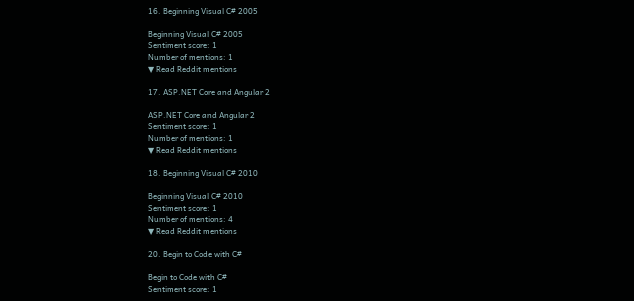16. Beginning Visual C# 2005

Beginning Visual C# 2005
Sentiment score: 1
Number of mentions: 1
▼ Read Reddit mentions

17. ASP.NET Core and Angular 2

ASP.NET Core and Angular 2
Sentiment score: 1
Number of mentions: 1
▼ Read Reddit mentions

18. Beginning Visual C# 2010

Beginning Visual C# 2010
Sentiment score: 1
Number of mentions: 4
▼ Read Reddit mentions

20. Begin to Code with C#

Begin to Code with C#
Sentiment score: 1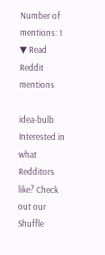Number of mentions: 1
▼ Read Reddit mentions

idea-bulb Interested in what Redditors like? Check out our Shuffle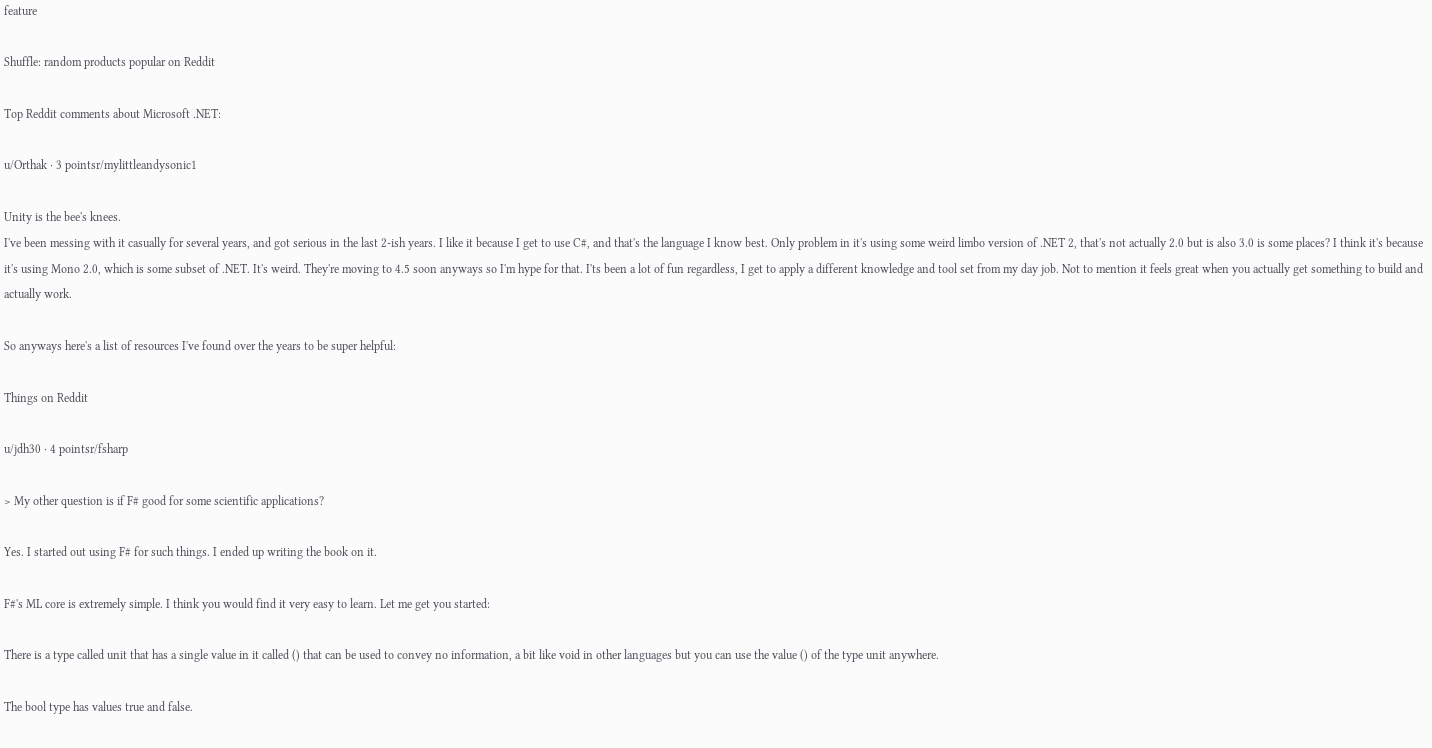feature

Shuffle: random products popular on Reddit

Top Reddit comments about Microsoft .NET:

u/Orthak · 3 pointsr/mylittleandysonic1

Unity is the bee's knees.
I've been messing with it casually for several years, and got serious in the last 2-ish years. I like it because I get to use C#, and that's the language I know best. Only problem in it's using some weird limbo version of .NET 2, that's not actually 2.0 but is also 3.0 is some places? I think it's because it's using Mono 2.0, which is some subset of .NET. It's weird. They're moving to 4.5 soon anyways so I'm hype for that. I'ts been a lot of fun regardless, I get to apply a different knowledge and tool set from my day job. Not to mention it feels great when you actually get something to build and actually work.

So anyways here's a list of resources I've found over the years to be super helpful:

Things on Reddit

u/jdh30 · 4 pointsr/fsharp

> My other question is if F# good for some scientific applications?

Yes. I started out using F# for such things. I ended up writing the book on it.

F#'s ML core is extremely simple. I think you would find it very easy to learn. Let me get you started:

There is a type called unit that has a single value in it called () that can be used to convey no information, a bit like void in other languages but you can use the value () of the type unit anywhere.

The bool type has values true and false.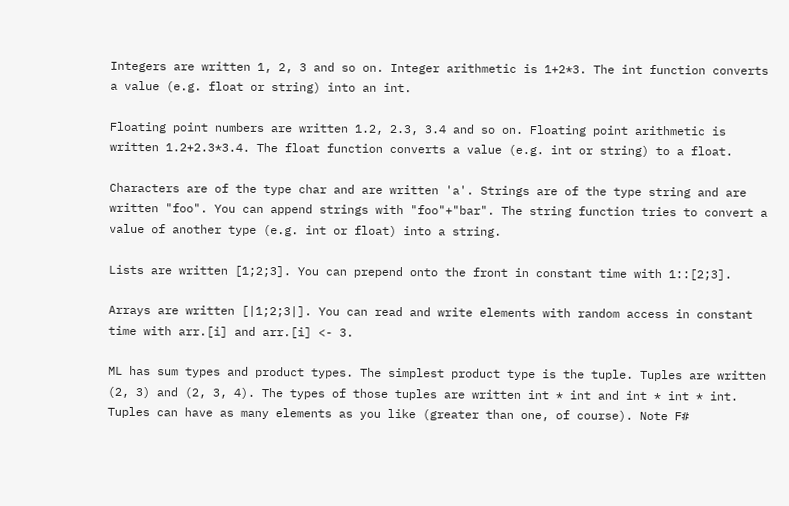Integers are written 1, 2, 3 and so on. Integer arithmetic is 1+2*3. The int function converts a value (e.g. float or string) into an int.

Floating point numbers are written 1.2, 2.3, 3.4 and so on. Floating point arithmetic is written 1.2+2.3*3.4. The float function converts a value (e.g. int or string) to a float.

Characters are of the type char and are written 'a'. Strings are of the type string and are written "foo". You can append strings with "foo"+"bar". The string function tries to convert a value of another type (e.g. int or float) into a string.

Lists are written [1;2;3]. You can prepend onto the front in constant time with 1::[2;3].

Arrays are written [|1;2;3|]. You can read and write elements with random access in constant time with arr.[i] and arr.[i] <- 3.

ML has sum types and product types. The simplest product type is the tuple. Tuples are written (2, 3) and (2, 3, 4). The types of those tuples are written int * int and int * int * int. Tuples can have as many elements as you like (greater than one, of course). Note F#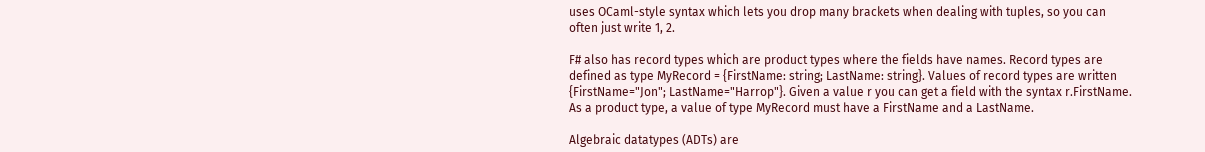uses OCaml-style syntax which lets you drop many brackets when dealing with tuples, so you can often just write 1, 2.

F# also has record types which are product types where the fields have names. Record types are defined as type MyRecord = {FirstName: string; LastName: string}. Values of record types are written {FirstName="Jon"; LastName="Harrop"}. Given a value r you can get a field with the syntax r.FirstName. As a product type, a value of type MyRecord must have a FirstName and a LastName.

Algebraic datatypes (ADTs) are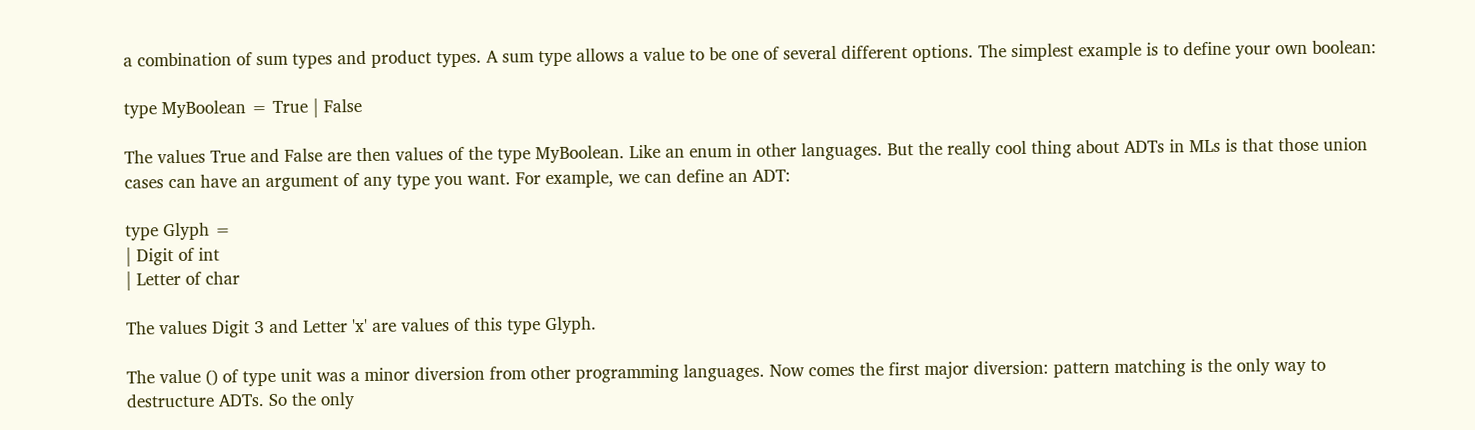a combination of sum types and product types. A sum type allows a value to be one of several different options. The simplest example is to define your own boolean:

type MyBoolean = True | False

The values True and False are then values of the type MyBoolean. Like an enum in other languages. But the really cool thing about ADTs in MLs is that those union cases can have an argument of any type you want. For example, we can define an ADT:

type Glyph =
| Digit of int
| Letter of char

The values Digit 3 and Letter 'x' are values of this type Glyph.

The value () of type unit was a minor diversion from other programming languages. Now comes the first major diversion: pattern matching is the only way to destructure ADTs. So the only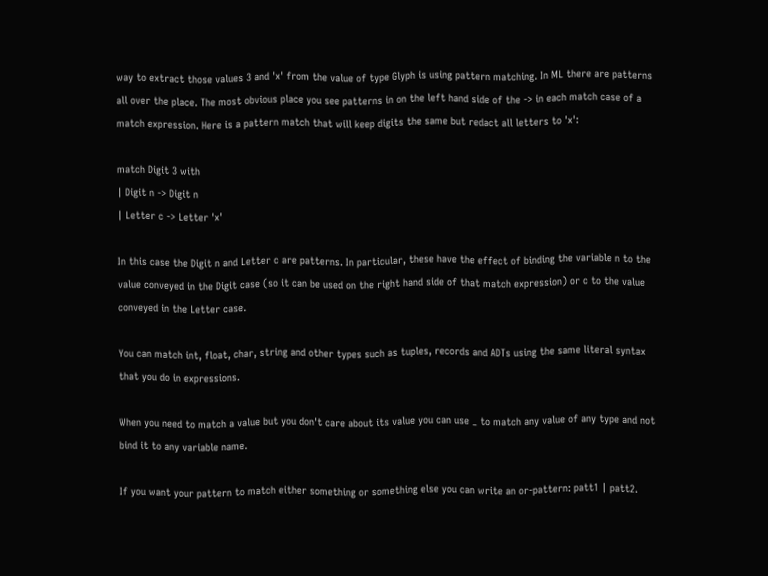way to extract those values 3 and 'x' from the value of type Glyph is using pattern matching. In ML there are patterns all over the place. The most obvious place you see patterns in on the left hand side of the -> in each match case of a match expression. Here is a pattern match that will keep digits the same but redact all letters to 'x':

match Digit 3 with
| Digit n -> Digit n
| Letter c -> Letter 'x'

In this case the Digit n and Letter c are patterns. In particular, these have the effect of binding the variable n to the value conveyed in the Digit case (so it can be used on the right hand side of that match expression) or c to the value conveyed in the Letter case.

You can match int, float, char, string and other types such as tuples, records and ADTs using the same literal syntax that you do in expressions.

When you need to match a value but you don't care about its value you can use _ to match any value of any type and not bind it to any variable name.

If you want your pattern to match either something or something else you can write an or-pattern: patt1 | patt2.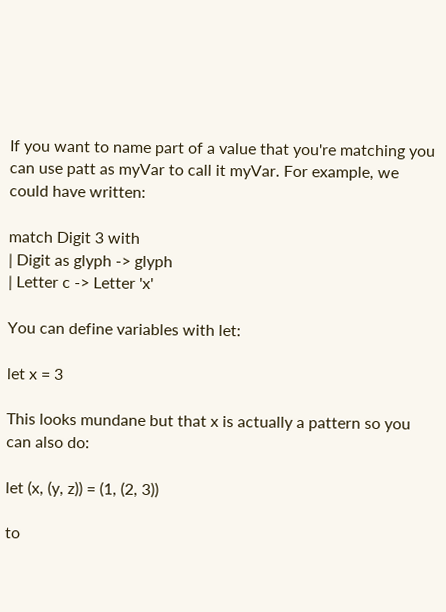If you want to name part of a value that you're matching you can use patt as myVar to call it myVar. For example, we could have written:

match Digit 3 with
| Digit as glyph -> glyph
| Letter c -> Letter 'x'

You can define variables with let:

let x = 3

This looks mundane but that x is actually a pattern so you can also do:

let (x, (y, z)) = (1, (2, 3))

to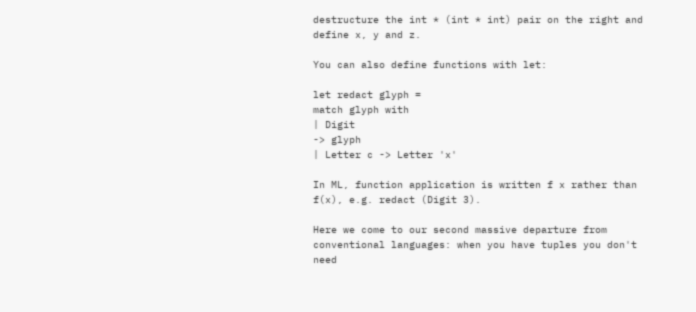destructure the int * (int * int) pair on the right and define x, y and z.

You can also define functions with let:

let redact glyph =
match glyph with
| Digit
-> glyph
| Letter c -> Letter 'x'

In ML, function application is written f x rather than f(x), e.g. redact (Digit 3).

Here we come to our second massive departure from conventional languages: when you have tuples you don't need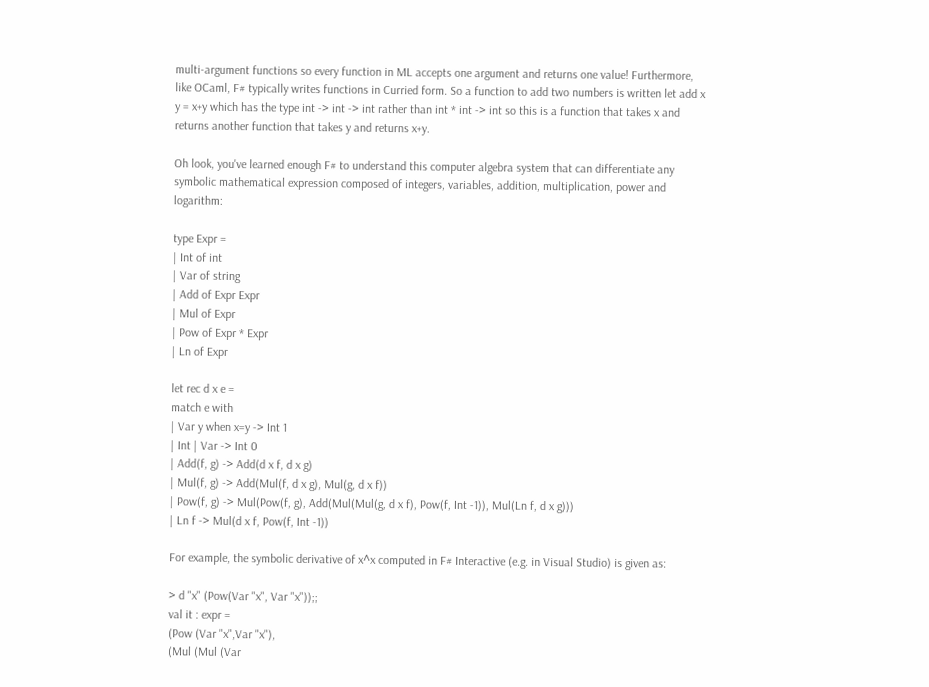multi-argument functions so every function in ML accepts one argument and returns one value! Furthermore, like OCaml, F# typically writes functions in Curried form. So a function to add two numbers is written let add x y = x+y which has the type int -> int -> int rather than int * int -> int so this is a function that takes x and returns another function that takes y and returns x+y.

Oh look, you've learned enough F# to understand this computer algebra system that can differentiate any symbolic mathematical expression composed of integers, variables, addition, multiplication, power and logarithm:

type Expr =
| Int of int
| Var of string
| Add of Expr Expr
| Mul of Expr
| Pow of Expr * Expr
| Ln of Expr

let rec d x e =
match e with
| Var y when x=y -> Int 1
| Int | Var -> Int 0
| Add(f, g) -> Add(d x f, d x g)
| Mul(f, g) -> Add(Mul(f, d x g), Mul(g, d x f))
| Pow(f, g) -> Mul(Pow(f, g), Add(Mul(Mul(g, d x f), Pow(f, Int -1)), Mul(Ln f, d x g)))
| Ln f -> Mul(d x f, Pow(f, Int -1))

For example, the symbolic derivative of x^x computed in F# Interactive (e.g. in Visual Studio) is given as:

> d "x" (Pow(Var "x", Var "x"));;
val it : expr =
(Pow (Var "x",Var "x"),
(Mul (Mul (Var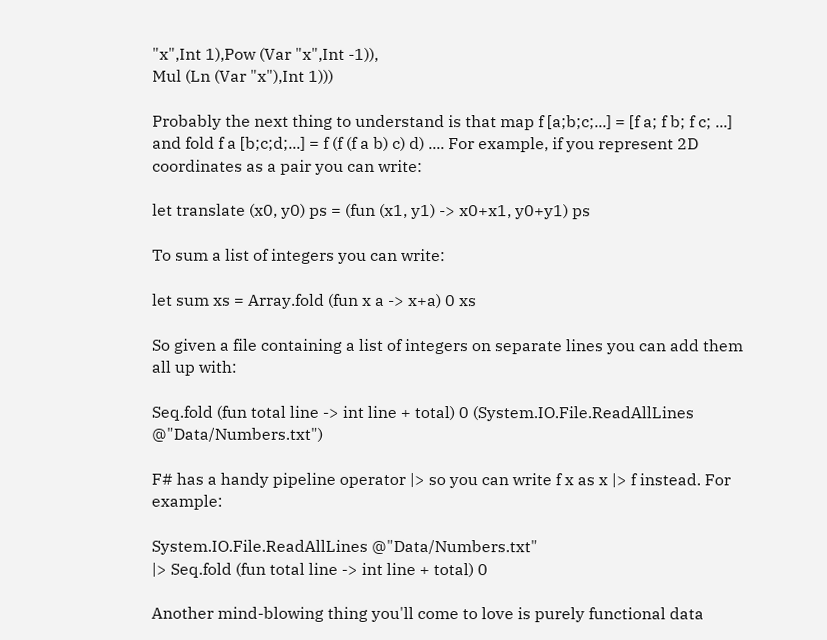"x",Int 1),Pow (Var "x",Int -1)),
Mul (Ln (Var "x"),Int 1)))

Probably the next thing to understand is that map f [a;b;c;...] = [f a; f b; f c; ...] and fold f a [b;c;d;...] = f (f (f a b) c) d) .... For example, if you represent 2D coordinates as a pair you can write:

let translate (x0, y0) ps = (fun (x1, y1) -> x0+x1, y0+y1) ps

To sum a list of integers you can write:

let sum xs = Array.fold (fun x a -> x+a) 0 xs

So given a file containing a list of integers on separate lines you can add them all up with:

Seq.fold (fun total line -> int line + total) 0 (System.IO.File.ReadAllLines @"Data/Numbers.txt")

F# has a handy pipeline operator |> so you can write f x as x |> f instead. For example:

System.IO.File.ReadAllLines @"Data/Numbers.txt"
|> Seq.fold (fun total line -> int line + total) 0

Another mind-blowing thing you'll come to love is purely functional data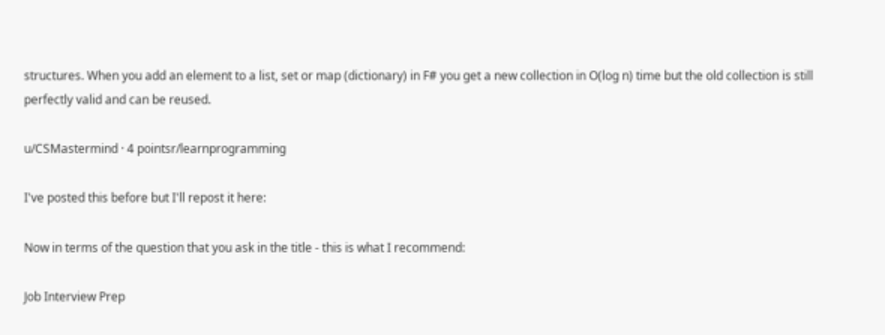structures. When you add an element to a list, set or map (dictionary) in F# you get a new collection in O(log n) time but the old collection is still perfectly valid and can be reused.

u/CSMastermind · 4 pointsr/learnprogramming

I've posted this before but I'll repost it here:

Now in terms of the question that you ask in the title - this is what I recommend:

Job Interview Prep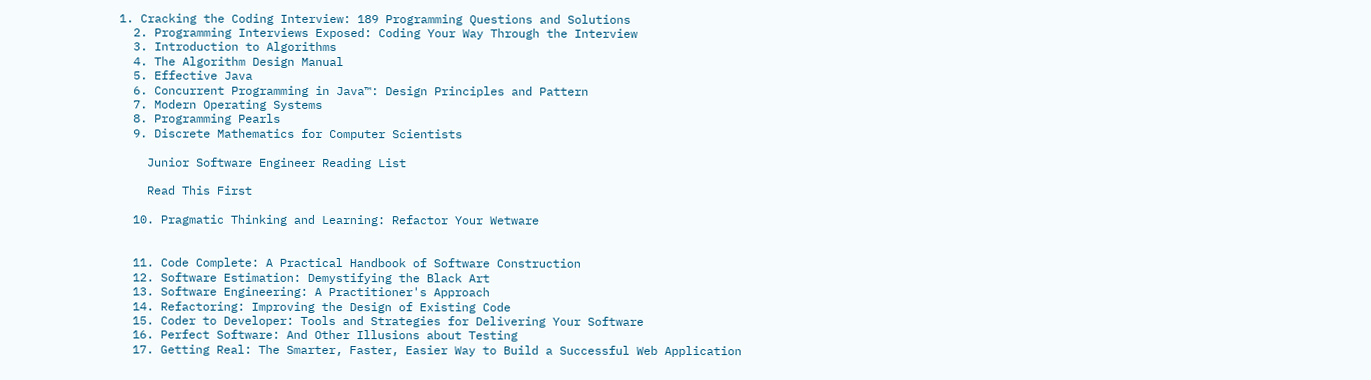1. Cracking the Coding Interview: 189 Programming Questions and Solutions
  2. Programming Interviews Exposed: Coding Your Way Through the Interview
  3. Introduction to Algorithms
  4. The Algorithm Design Manual
  5. Effective Java
  6. Concurrent Programming in Java™: Design Principles and Pattern
  7. Modern Operating Systems
  8. Programming Pearls
  9. Discrete Mathematics for Computer Scientists

    Junior Software Engineer Reading List

    Read This First

  10. Pragmatic Thinking and Learning: Refactor Your Wetware


  11. Code Complete: A Practical Handbook of Software Construction
  12. Software Estimation: Demystifying the Black Art
  13. Software Engineering: A Practitioner's Approach
  14. Refactoring: Improving the Design of Existing Code
  15. Coder to Developer: Tools and Strategies for Delivering Your Software
  16. Perfect Software: And Other Illusions about Testing
  17. Getting Real: The Smarter, Faster, Easier Way to Build a Successful Web Application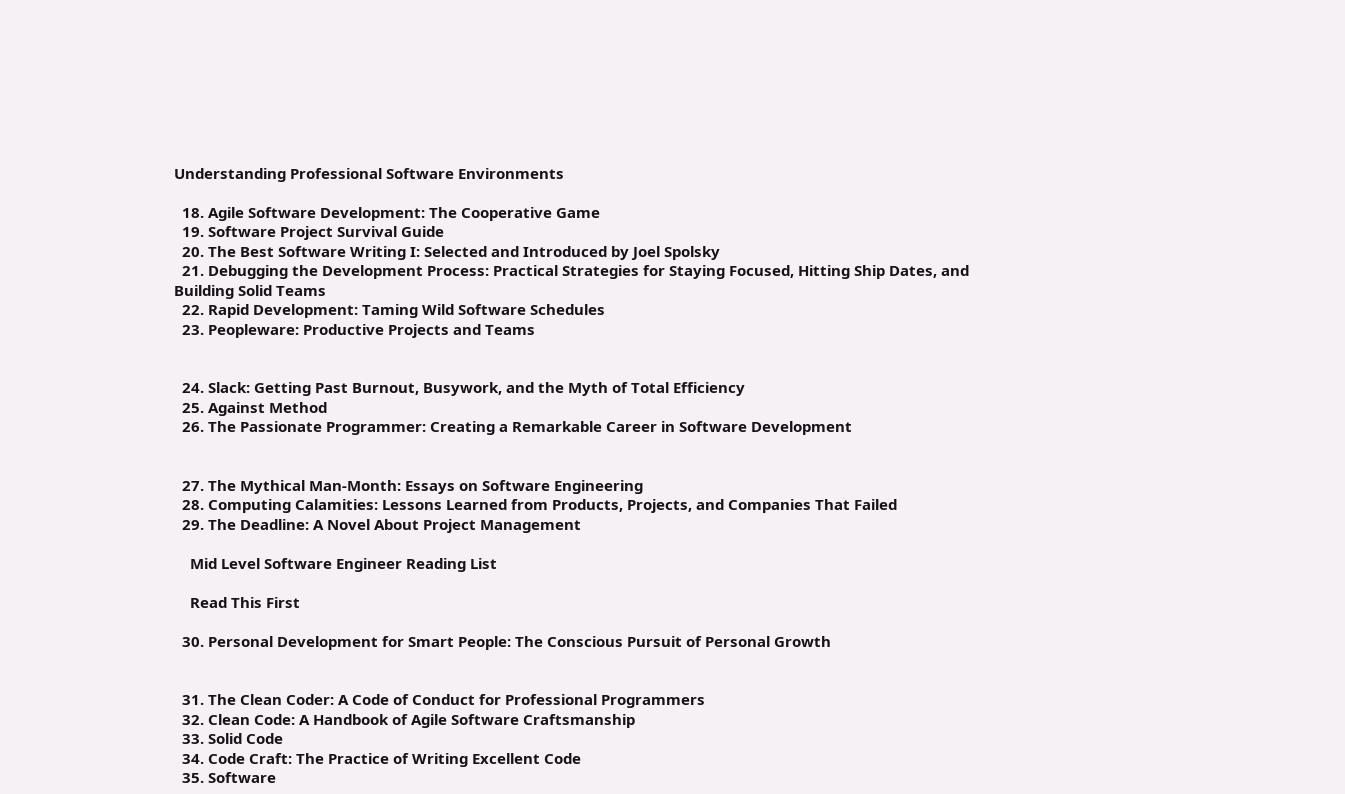Understanding Professional Software Environments

  18. Agile Software Development: The Cooperative Game
  19. Software Project Survival Guide
  20. The Best Software Writing I: Selected and Introduced by Joel Spolsky
  21. Debugging the Development Process: Practical Strategies for Staying Focused, Hitting Ship Dates, and Building Solid Teams
  22. Rapid Development: Taming Wild Software Schedules
  23. Peopleware: Productive Projects and Teams


  24. Slack: Getting Past Burnout, Busywork, and the Myth of Total Efficiency
  25. Against Method
  26. The Passionate Programmer: Creating a Remarkable Career in Software Development


  27. The Mythical Man-Month: Essays on Software Engineering
  28. Computing Calamities: Lessons Learned from Products, Projects, and Companies That Failed
  29. The Deadline: A Novel About Project Management

    Mid Level Software Engineer Reading List

    Read This First

  30. Personal Development for Smart People: The Conscious Pursuit of Personal Growth


  31. The Clean Coder: A Code of Conduct for Professional Programmers
  32. Clean Code: A Handbook of Agile Software Craftsmanship
  33. Solid Code
  34. Code Craft: The Practice of Writing Excellent Code
  35. Software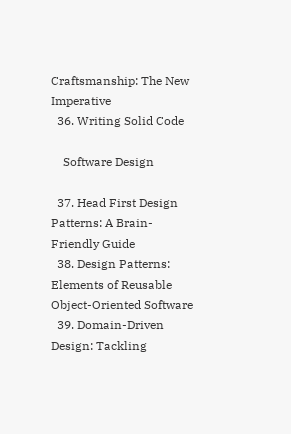Craftsmanship: The New Imperative
  36. Writing Solid Code

    Software Design

  37. Head First Design Patterns: A Brain-Friendly Guide
  38. Design Patterns: Elements of Reusable Object-Oriented Software
  39. Domain-Driven Design: Tackling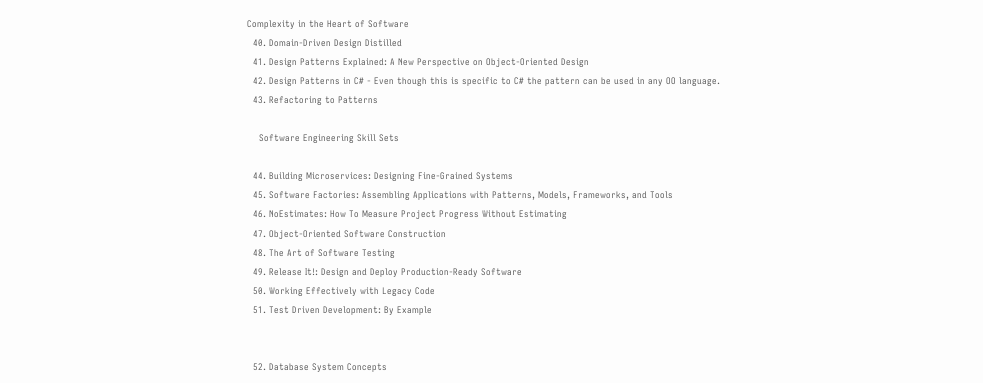Complexity in the Heart of Software
  40. Domain-Driven Design Distilled
  41. Design Patterns Explained: A New Perspective on Object-Oriented Design
  42. Design Patterns in C# - Even though this is specific to C# the pattern can be used in any OO language.
  43. Refactoring to Patterns

    Software Engineering Skill Sets

  44. Building Microservices: Designing Fine-Grained Systems
  45. Software Factories: Assembling Applications with Patterns, Models, Frameworks, and Tools
  46. NoEstimates: How To Measure Project Progress Without Estimating
  47. Object-Oriented Software Construction
  48. The Art of Software Testing
  49. Release It!: Design and Deploy Production-Ready Software
  50. Working Effectively with Legacy Code
  51. Test Driven Development: By Example


  52. Database System Concepts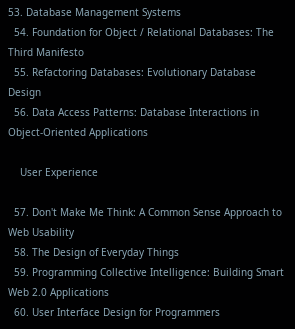53. Database Management Systems
  54. Foundation for Object / Relational Databases: The Third Manifesto
  55. Refactoring Databases: Evolutionary Database Design
  56. Data Access Patterns: Database Interactions in Object-Oriented Applications

    User Experience

  57. Don't Make Me Think: A Common Sense Approach to Web Usability
  58. The Design of Everyday Things
  59. Programming Collective Intelligence: Building Smart Web 2.0 Applications
  60. User Interface Design for Programmers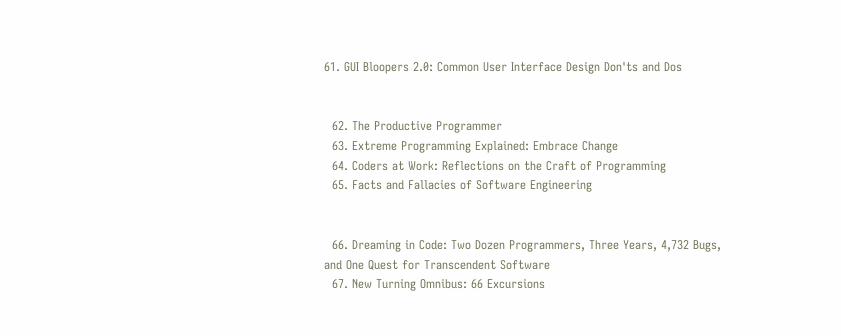61. GUI Bloopers 2.0: Common User Interface Design Don'ts and Dos


  62. The Productive Programmer
  63. Extreme Programming Explained: Embrace Change
  64. Coders at Work: Reflections on the Craft of Programming
  65. Facts and Fallacies of Software Engineering


  66. Dreaming in Code: Two Dozen Programmers, Three Years, 4,732 Bugs, and One Quest for Transcendent Software
  67. New Turning Omnibus: 66 Excursions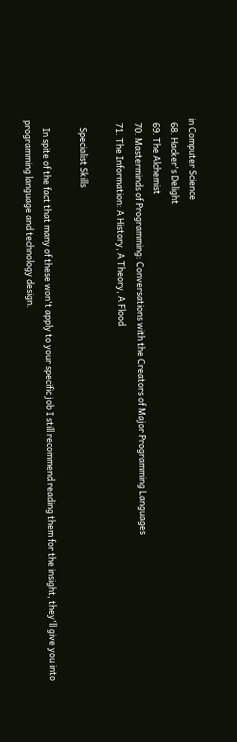in Computer Science
  68. Hacker's Delight
  69. The Alchemist
  70. Masterminds of Programming: Conversations with the Creators of Major Programming Languages
  71. The Information: A History, A Theory, A Flood

    Specialist Skills

    In spite of the fact that many of these won't apply to your specific job I still recommend reading them for the insight, they'll give you into programming language and technology design.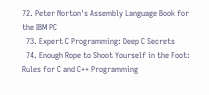72. Peter Norton's Assembly Language Book for the IBM PC
  73. Expert C Programming: Deep C Secrets
  74. Enough Rope to Shoot Yourself in the Foot: Rules for C and C++ Programming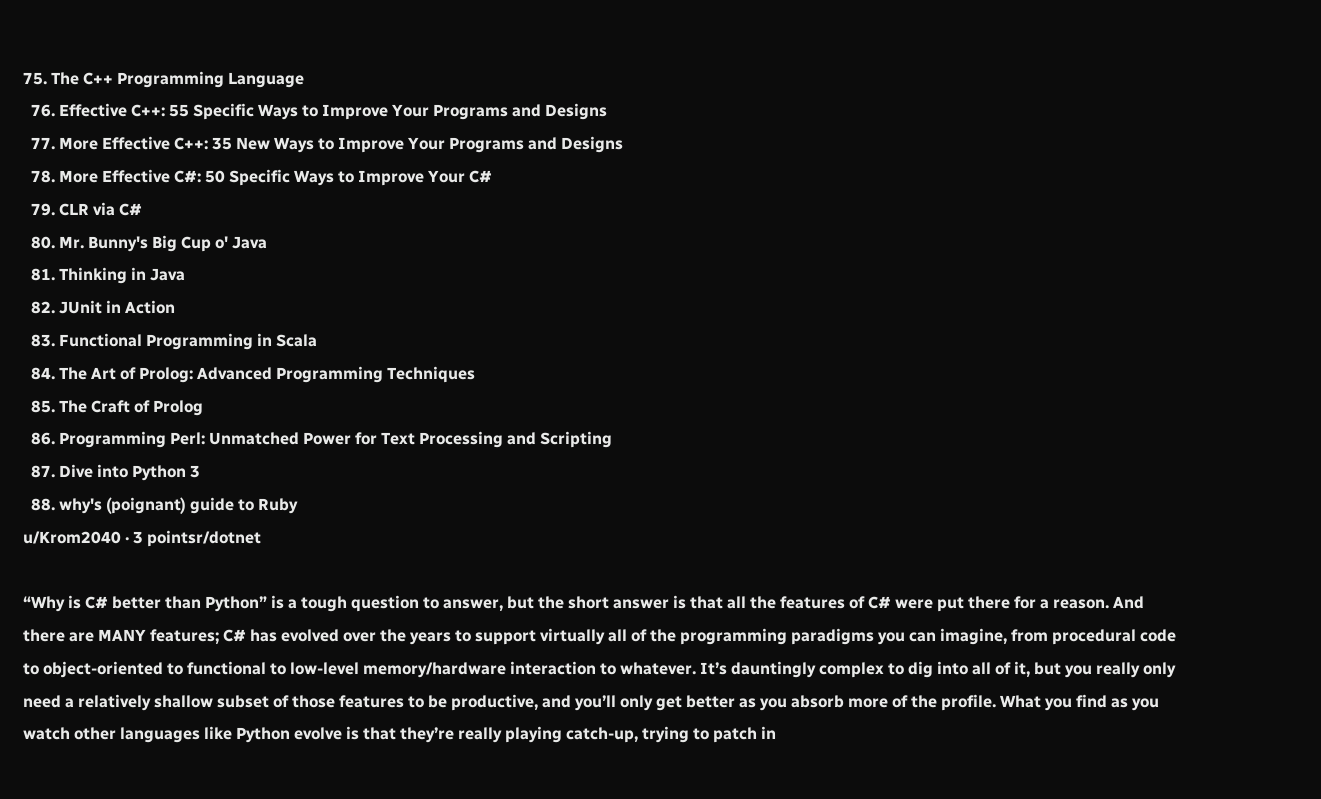75. The C++ Programming Language
  76. Effective C++: 55 Specific Ways to Improve Your Programs and Designs
  77. More Effective C++: 35 New Ways to Improve Your Programs and Designs
  78. More Effective C#: 50 Specific Ways to Improve Your C#
  79. CLR via C#
  80. Mr. Bunny's Big Cup o' Java
  81. Thinking in Java
  82. JUnit in Action
  83. Functional Programming in Scala
  84. The Art of Prolog: Advanced Programming Techniques
  85. The Craft of Prolog
  86. Programming Perl: Unmatched Power for Text Processing and Scripting
  87. Dive into Python 3
  88. why's (poignant) guide to Ruby
u/Krom2040 · 3 pointsr/dotnet

“Why is C# better than Python” is a tough question to answer, but the short answer is that all the features of C# were put there for a reason. And there are MANY features; C# has evolved over the years to support virtually all of the programming paradigms you can imagine, from procedural code to object-oriented to functional to low-level memory/hardware interaction to whatever. It’s dauntingly complex to dig into all of it, but you really only need a relatively shallow subset of those features to be productive, and you’ll only get better as you absorb more of the profile. What you find as you watch other languages like Python evolve is that they’re really playing catch-up, trying to patch in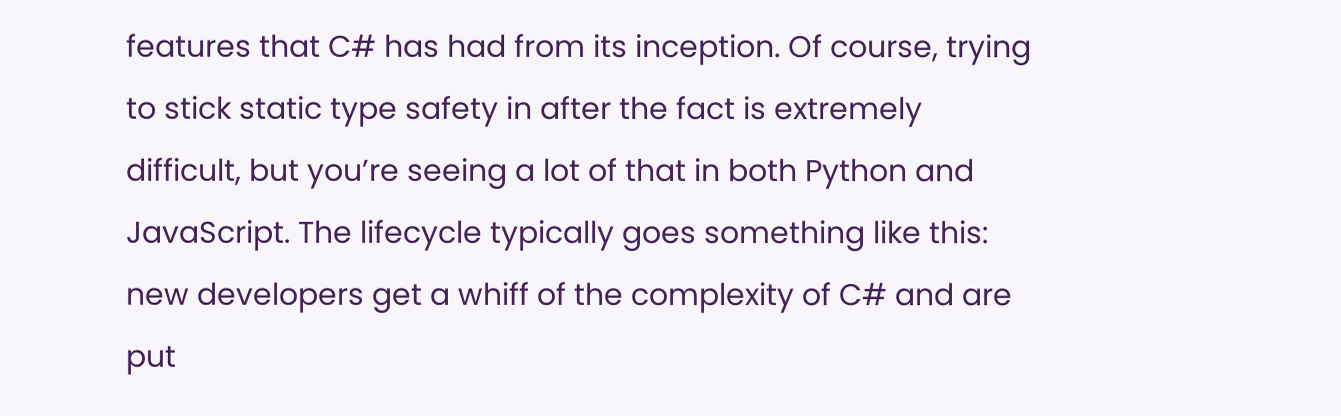features that C# has had from its inception. Of course, trying to stick static type safety in after the fact is extremely difficult, but you’re seeing a lot of that in both Python and JavaScript. The lifecycle typically goes something like this: new developers get a whiff of the complexity of C# and are put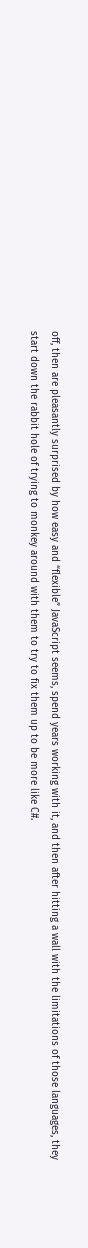off, then are pleasantly surprised by how easy and “flexible” JavaScript seems, spend years working with it, and then after hitting a wall with the limitations of those languages, they start down the rabbit hole of trying to monkey around with them to try to fix them up to be more like C#.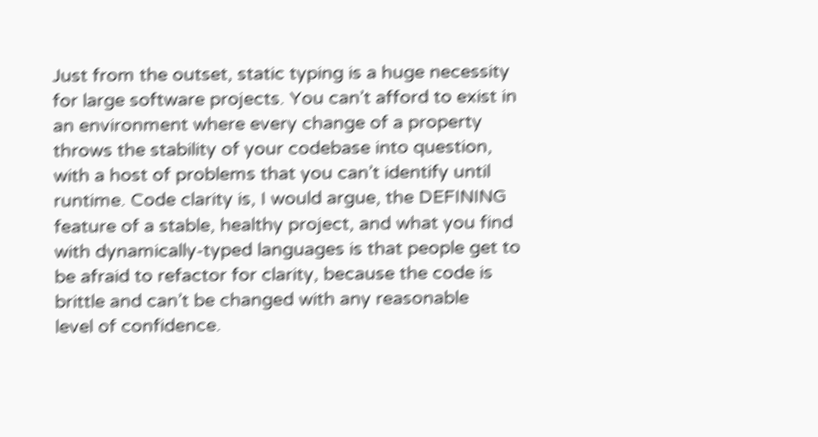Just from the outset, static typing is a huge necessity for large software projects. You can’t afford to exist in an environment where every change of a property throws the stability of your codebase into question, with a host of problems that you can’t identify until runtime. Code clarity is, I would argue, the DEFINING feature of a stable, healthy project, and what you find with dynamically-typed languages is that people get to be afraid to refactor for clarity, because the code is brittle and can’t be changed with any reasonable
level of confidence.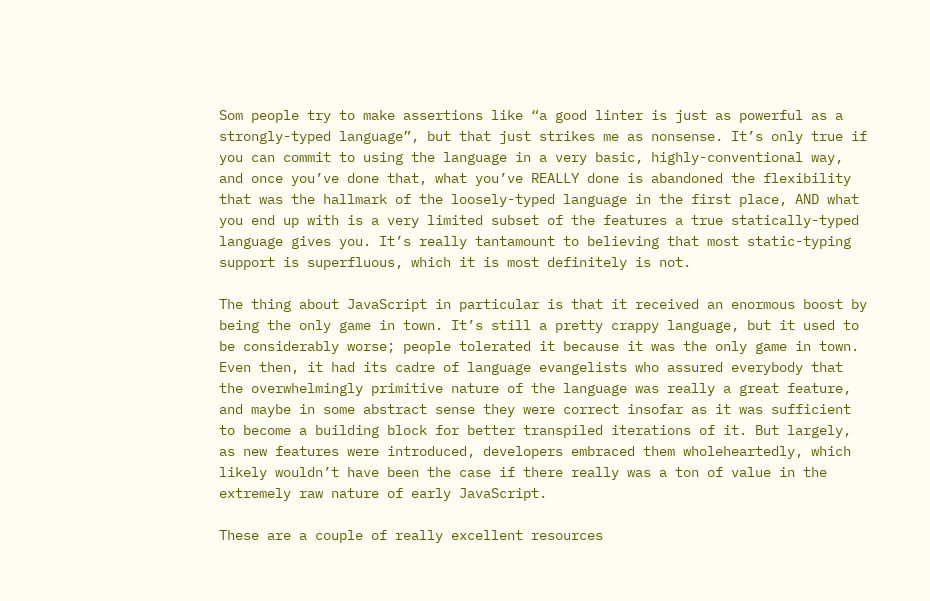Som people try to make assertions like “a good linter is just as powerful as a strongly-typed language”, but that just strikes me as nonsense. It’s only true if you can commit to using the language in a very basic, highly-conventional way, and once you’ve done that, what you’ve REALLY done is abandoned the flexibility that was the hallmark of the loosely-typed language in the first place, AND what you end up with is a very limited subset of the features a true statically-typed language gives you. It’s really tantamount to believing that most static-typing support is superfluous, which it is most definitely is not.

The thing about JavaScript in particular is that it received an enormous boost by being the only game in town. It’s still a pretty crappy language, but it used to be considerably worse; people tolerated it because it was the only game in town. Even then, it had its cadre of language evangelists who assured everybody that the overwhelmingly primitive nature of the language was really a great feature, and maybe in some abstract sense they were correct insofar as it was sufficient to become a building block for better transpiled iterations of it. But largely, as new features were introduced, developers embraced them wholeheartedly, which likely wouldn’t have been the case if there really was a ton of value in the extremely raw nature of early JavaScript.

These are a couple of really excellent resources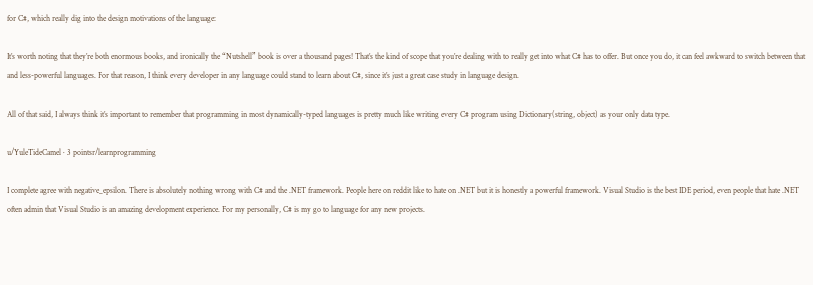for C#, which really dig into the design motivations of the language:

It’s worth noting that they’re both enormous books, and ironically the “Nutshell” book is over a thousand pages! That’s the kind of scope that you’re dealing with to really get into what C# has to offer. But once you do, it can feel awkward to switch between that and less-powerful languages. For that reason, I think every developer in any language could stand to learn about C#, since it’s just a great case study in language design.

All of that said, I always think it’s important to remember that programming in most dynamically-typed languages is pretty much like writing every C# program using Dictionary(string, object) as your only data type.

u/YuleTideCamel · 3 pointsr/learnprogramming

I complete agree with negative_epsilon. There is absolutely nothing wrong with C# and the .NET framework. People here on reddit like to hate on .NET but it is honestly a powerful framework. Visual Studio is the best IDE period, even people that hate .NET often admin that Visual Studio is an amazing development experience. For my personally, C# is my go to language for any new projects.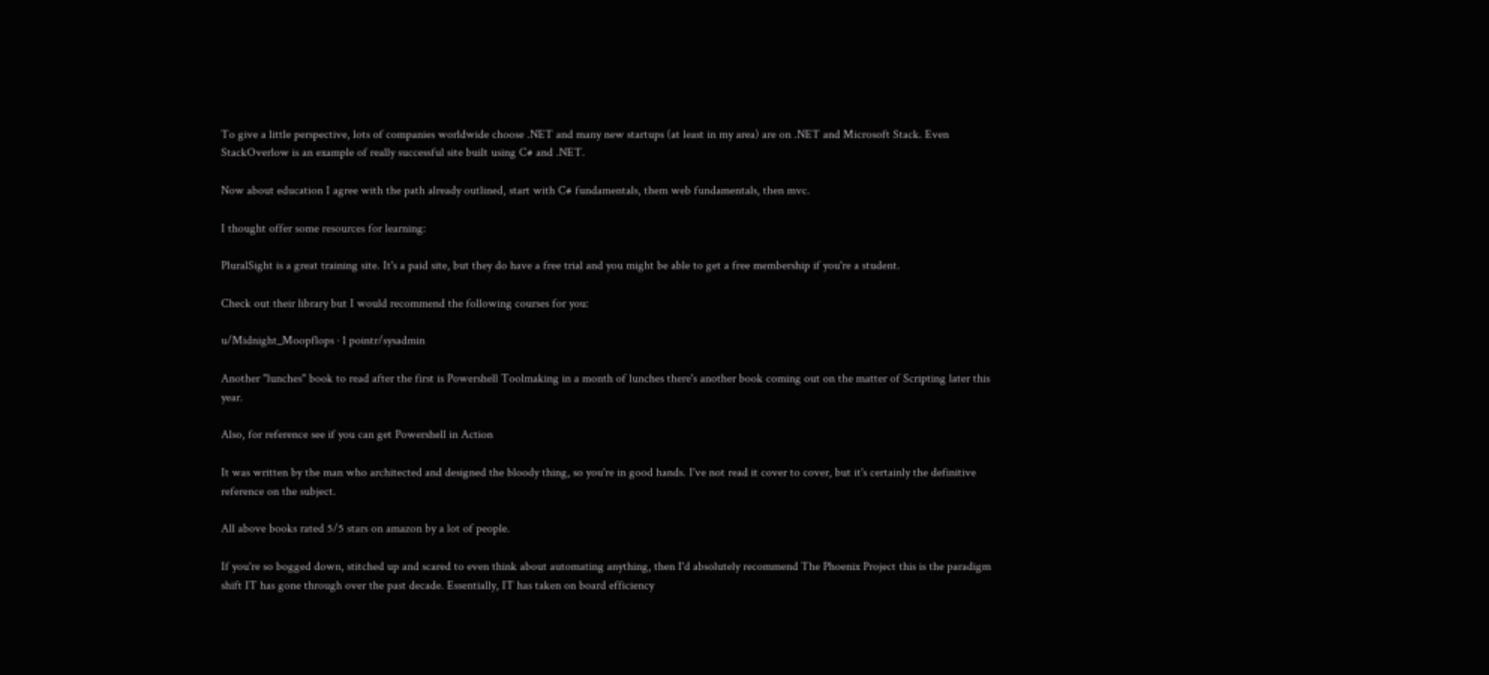To give a little perspective, lots of companies worldwide choose .NET and many new startups (at least in my area) are on .NET and Microsoft Stack. Even StackOverlow is an example of really successful site built using C# and .NET.

Now about education I agree with the path already outlined, start with C# fundamentals, them web fundamentals, then mvc.

I thought offer some resources for learning:

PluralSight is a great training site. It's a paid site, but they do have a free trial and you might be able to get a free membership if you're a student.

Check out their library but I would recommend the following courses for you:

u/Midnight_Moopflops · 1 pointr/sysadmin

Another "lunches" book to read after the first is Powershell Toolmaking in a month of lunches there's another book coming out on the matter of Scripting later this year.

Also, for reference see if you can get Powershell in Action

It was written by the man who architected and designed the bloody thing, so you're in good hands. I've not read it cover to cover, but it's certainly the definitive reference on the subject.

All above books rated 5/5 stars on amazon by a lot of people.

If you're so bogged down, stitched up and scared to even think about automating anything, then I'd absolutely recommend The Phoenix Project this is the paradigm shift IT has gone through over the past decade. Essentially, IT has taken on board efficiency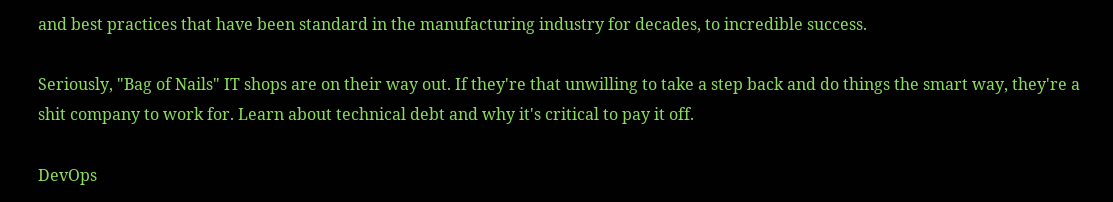and best practices that have been standard in the manufacturing industry for decades, to incredible success.

Seriously, "Bag of Nails" IT shops are on their way out. If they're that unwilling to take a step back and do things the smart way, they're a shit company to work for. Learn about technical debt and why it's critical to pay it off.

DevOps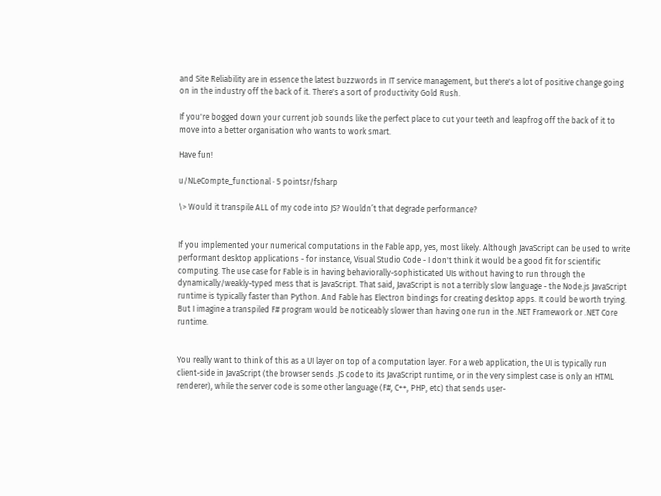and Site Reliability are in essence the latest buzzwords in IT service management, but there's a lot of positive change going on in the industry off the back of it. There's a sort of productivity Gold Rush.

If you're bogged down your current job sounds like the perfect place to cut your teeth and leapfrog off the back of it to move into a better organisation who wants to work smart.

Have fun!

u/NLeCompte_functional · 5 pointsr/fsharp

\> Would it transpile ALL of my code into JS? Wouldn’t that degrade performance?


If you implemented your numerical computations in the Fable app, yes, most likely. Although JavaScript can be used to write performant desktop applications - for instance, Visual Studio Code - I don't think it would be a good fit for scientific computing. The use case for Fable is in having behaviorally-sophisticated UIs without having to run through the dynamically/weakly-typed mess that is JavaScript. That said, JavaScript is not a terribly slow language - the Node.js JavaScript runtime is typically faster than Python. And Fable has Electron bindings for creating desktop apps. It could be worth trying. But I imagine a transpiled F# program would be noticeably slower than having one run in the .NET Framework or .NET Core runtime.


You really want to think of this as a UI layer on top of a computation layer. For a web application, the UI is typically run client-side in JavaScript (the browser sends .JS code to its JavaScript runtime, or in the very simplest case is only an HTML renderer), while the server code is some other language (F#, C++, PHP, etc) that sends user-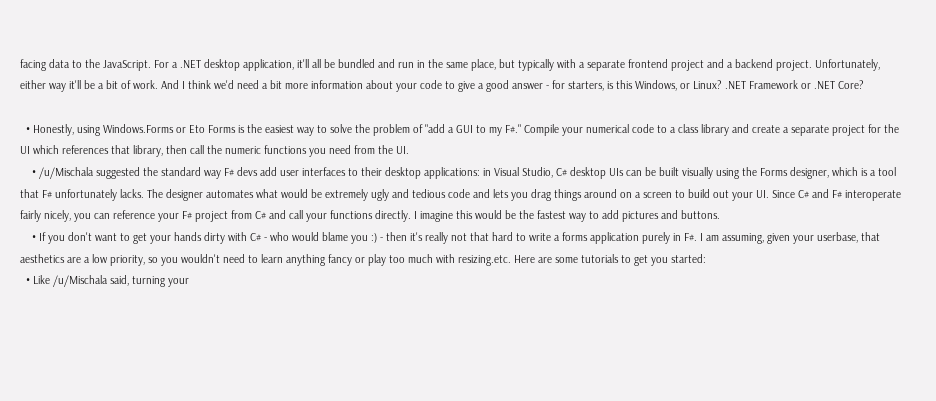facing data to the JavaScript. For a .NET desktop application, it'll all be bundled and run in the same place, but typically with a separate frontend project and a backend project. Unfortunately, either way it'll be a bit of work. And I think we'd need a bit more information about your code to give a good answer - for starters, is this Windows, or Linux? .NET Framework or .NET Core?

  • Honestly, using Windows.Forms or Eto Forms is the easiest way to solve the problem of "add a GUI to my F#." Compile your numerical code to a class library and create a separate project for the UI which references that library, then call the numeric functions you need from the UI.
    • /u/Mischala suggested the standard way F# devs add user interfaces to their desktop applications: in Visual Studio, C# desktop UIs can be built visually using the Forms designer, which is a tool that F# unfortunately lacks. The designer automates what would be extremely ugly and tedious code and lets you drag things around on a screen to build out your UI. Since C# and F# interoperate fairly nicely, you can reference your F# project from C# and call your functions directly. I imagine this would be the fastest way to add pictures and buttons.
    • If you don't want to get your hands dirty with C# - who would blame you :) - then it's really not that hard to write a forms application purely in F#. I am assuming, given your userbase, that aesthetics are a low priority, so you wouldn't need to learn anything fancy or play too much with resizing.etc. Here are some tutorials to get you started:
  • Like /u/Mischala said, turning your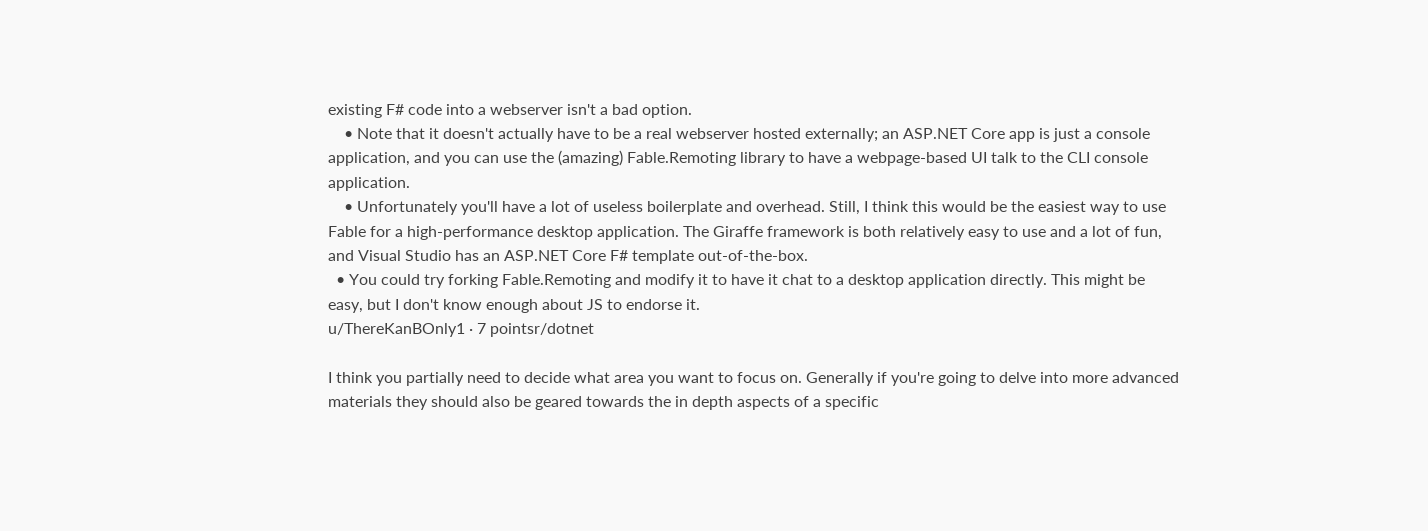existing F# code into a webserver isn't a bad option.
    • Note that it doesn't actually have to be a real webserver hosted externally; an ASP.NET Core app is just a console application, and you can use the (amazing) Fable.Remoting library to have a webpage-based UI talk to the CLI console application.
    • Unfortunately you'll have a lot of useless boilerplate and overhead. Still, I think this would be the easiest way to use Fable for a high-performance desktop application. The Giraffe framework is both relatively easy to use and a lot of fun, and Visual Studio has an ASP.NET Core F# template out-of-the-box.
  • You could try forking Fable.Remoting and modify it to have it chat to a desktop application directly. This might be easy, but I don't know enough about JS to endorse it.
u/ThereKanBOnly1 · 7 pointsr/dotnet

I think you partially need to decide what area you want to focus on. Generally if you're going to delve into more advanced materials they should also be geared towards the in depth aspects of a specific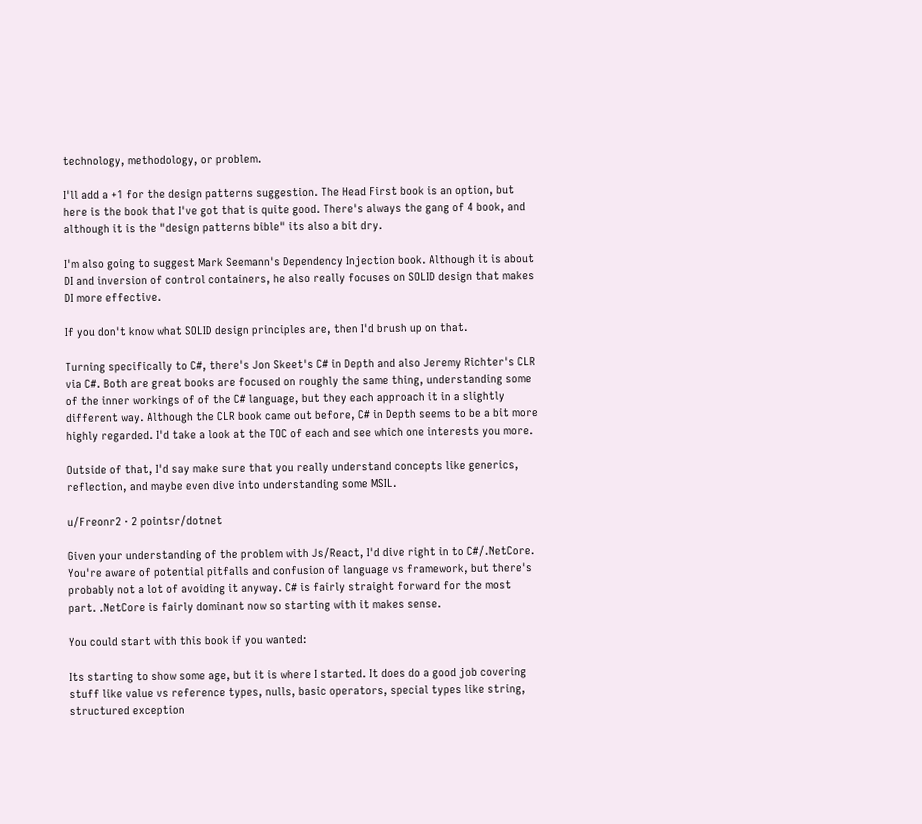technology, methodology, or problem.

I'll add a +1 for the design patterns suggestion. The Head First book is an option, but here is the book that I've got that is quite good. There's always the gang of 4 book, and although it is the "design patterns bible" its also a bit dry.

I'm also going to suggest Mark Seemann's Dependency Injection book. Although it is about DI and inversion of control containers, he also really focuses on SOLID design that makes DI more effective.

If you don't know what SOLID design principles are, then I'd brush up on that.

Turning specifically to C#, there's Jon Skeet's C# in Depth and also Jeremy Richter's CLR via C#. Both are great books are focused on roughly the same thing, understanding some of the inner workings of of the C# language, but they each approach it in a slightly different way. Although the CLR book came out before, C# in Depth seems to be a bit more highly regarded. I'd take a look at the TOC of each and see which one interests you more.

Outside of that, I'd say make sure that you really understand concepts like generics, reflection, and maybe even dive into understanding some MSIL.

u/Freonr2 · 2 pointsr/dotnet

Given your understanding of the problem with Js/React, I'd dive right in to C#/.NetCore. You're aware of potential pitfalls and confusion of language vs framework, but there's probably not a lot of avoiding it anyway. C# is fairly straight forward for the most part. .NetCore is fairly dominant now so starting with it makes sense.

You could start with this book if you wanted:

Its starting to show some age, but it is where I started. It does do a good job covering stuff like value vs reference types, nulls, basic operators, special types like string, structured exception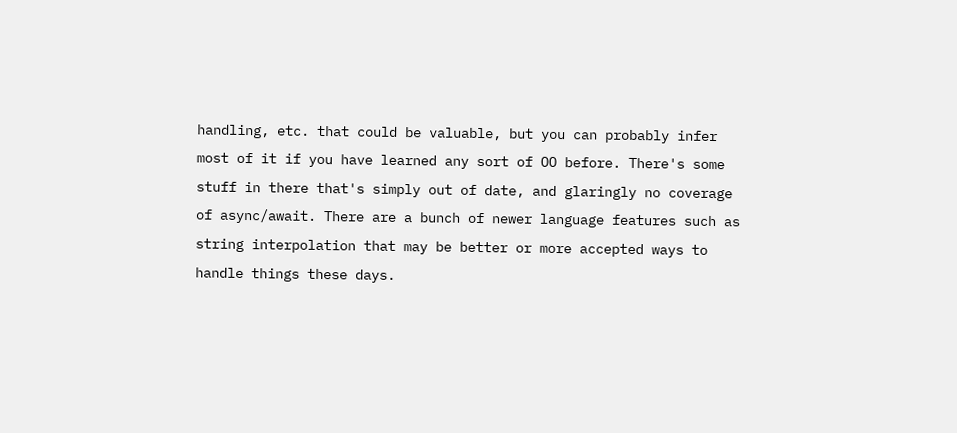handling, etc. that could be valuable, but you can probably infer most of it if you have learned any sort of OO before. There's some stuff in there that's simply out of date, and glaringly no coverage of async/await. There are a bunch of newer language features such as string interpolation that may be better or more accepted ways to handle things these days.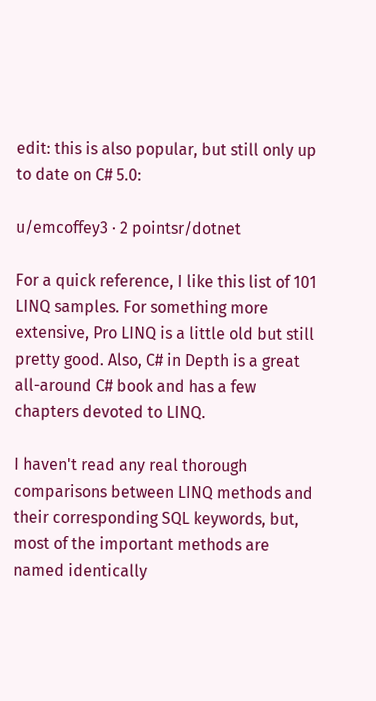edit: this is also popular, but still only up to date on C# 5.0:

u/emcoffey3 · 2 pointsr/dotnet

For a quick reference, I like this list of 101 LINQ samples. For something more extensive, Pro LINQ is a little old but still pretty good. Also, C# in Depth is a great all-around C# book and has a few chapters devoted to LINQ.

I haven't read any real thorough comparisons between LINQ methods and their corresponding SQL keywords, but, most of the important methods are named identically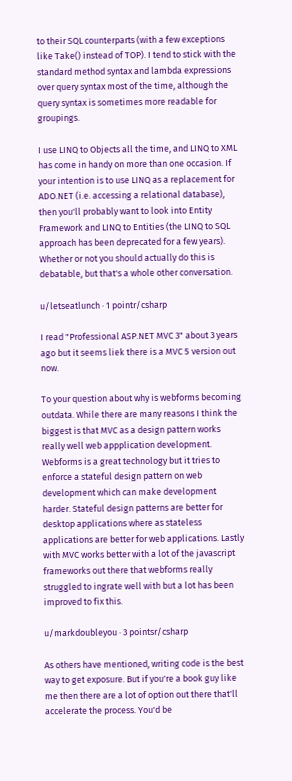to their SQL counterparts (with a few exceptions like Take() instead of TOP). I tend to stick with the standard method syntax and lambda expressions over query syntax most of the time, although the query syntax is sometimes more readable for groupings.

I use LINQ to Objects all the time, and LINQ to XML has come in handy on more than one occasion. If your intention is to use LINQ as a replacement for ADO.NET (i.e. accessing a relational database), then you'll probably want to look into Entity Framework and LINQ to Entities (the LINQ to SQL approach has been deprecated for a few years). Whether or not you should actually do this is debatable, but that's a whole other conversation.

u/letseatlunch · 1 pointr/csharp

I read "Professional ASP.NET MVC 3" about 3 years ago but it seems liek there is a MVC 5 version out now.

To your question about why is webforms becoming outdata. While there are many reasons I think the biggest is that MVC as a design pattern works really well web appplication development. Webforms is a great technology but it tries to enforce a stateful design pattern on web development which can make development harder. Stateful design patterns are better for desktop applications where as stateless applications are better for web applications. Lastly with MVC works better with a lot of the javascript frameworks out there that webforms really struggled to ingrate well with but a lot has been improved to fix this.

u/markdoubleyou · 3 pointsr/csharp

As others have mentioned, writing code is the best way to get exposure. But if you're a book guy like me then there are a lot of option out there that'll accelerate the process. You'd be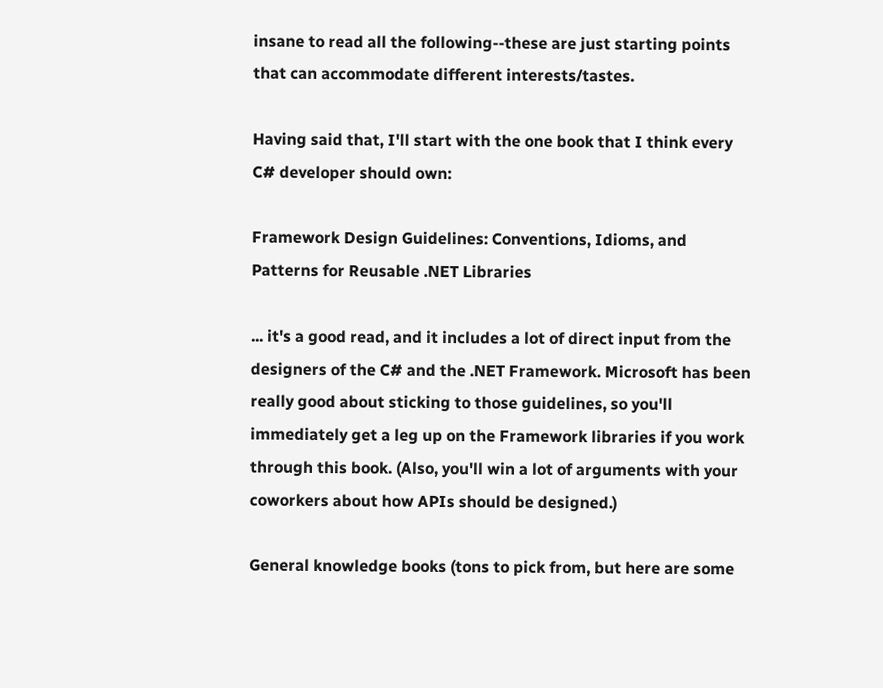insane to read all the following--these are just starting points that can accommodate different interests/tastes.

Having said that, I'll start with the one book that I think every C# developer should own:

Framework Design Guidelines: Conventions, Idioms, and Patterns for Reusable .NET Libraries

... it's a good read, and it includes a lot of direct input from the designers of the C# and the .NET Framework. Microsoft has been really good about sticking to those guidelines, so you'll immediately get a leg up on the Framework libraries if you work through this book. (Also, you'll win a lot of arguments with your coworkers about how APIs should be designed.)

General knowledge books (tons to pick from, but here are some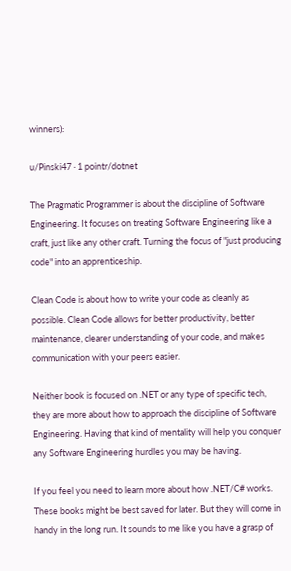winners):

u/Pinski47 · 1 pointr/dotnet

The Pragmatic Programmer is about the discipline of Software Engineering. It focuses on treating Software Engineering like a craft, just like any other craft. Turning the focus of "just producing code" into an apprenticeship.

Clean Code is about how to write your code as cleanly as possible. Clean Code allows for better productivity, better maintenance, clearer understanding of your code, and makes communication with your peers easier.

Neither book is focused on .NET or any type of specific tech, they are more about how to approach the discipline of Software Engineering. Having that kind of mentality will help you conquer any Software Engineering hurdles you may be having.

If you feel you need to learn more about how .NET/C# works. These books might be best saved for later. But they will come in handy in the long run. It sounds to me like you have a grasp of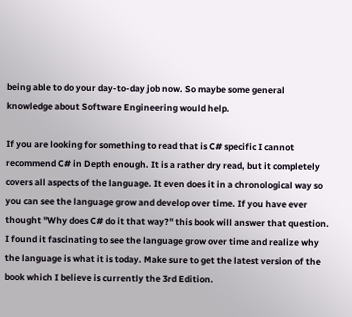being able to do your day-to-day job now. So maybe some general knowledge about Software Engineering would help.

If you are looking for something to read that is C# specific I cannot recommend C# in Depth enough. It is a rather dry read, but it completely covers all aspects of the language. It even does it in a chronological way so you can see the language grow and develop over time. If you have ever thought "Why does C# do it that way?" this book will answer that question. I found it fascinating to see the language grow over time and realize why the language is what it is today. Make sure to get the latest version of the book which I believe is currently the 3rd Edition.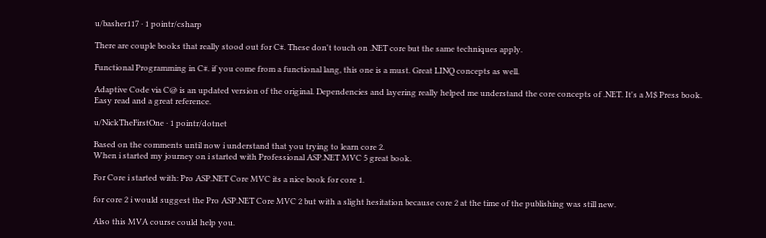u/basher117 · 1 pointr/csharp

There are couple books that really stood out for C#. These don't touch on .NET core but the same techniques apply.

Functional Programming in C#. if you come from a functional lang, this one is a must. Great LINQ concepts as well.

Adaptive Code via C@ is an updated version of the original. Dependencies and layering really helped me understand the core concepts of .NET. It's a M$ Press book. Easy read and a great reference.

u/NickTheFirstOne · 1 pointr/dotnet

Based on the comments until now i understand that you trying to learn core 2.
When i started my journey on i started with Professional ASP.NET MVC 5 great book.

For Core i started with: Pro ASP.NET Core MVC its a nice book for core 1.

for core 2 i would suggest the Pro ASP.NET Core MVC 2 but with a slight hesitation because core 2 at the time of the publishing was still new.

Also this MVA course could help you.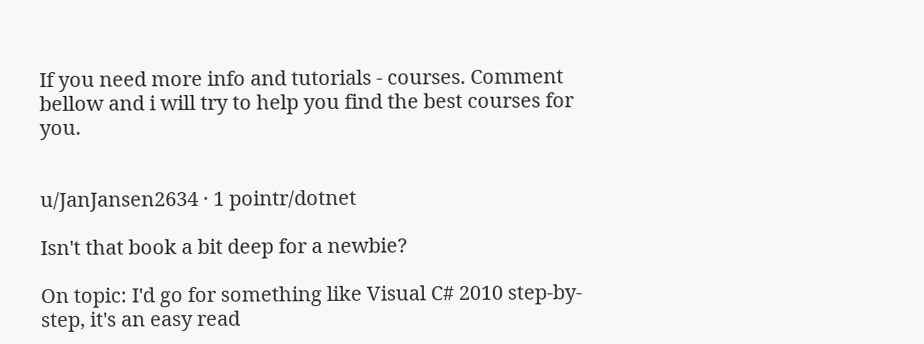If you need more info and tutorials - courses. Comment bellow and i will try to help you find the best courses for you.


u/JanJansen2634 · 1 pointr/dotnet

Isn't that book a bit deep for a newbie?

On topic: I'd go for something like Visual C# 2010 step-by-step, it's an easy read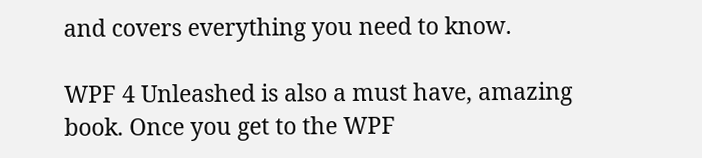and covers everything you need to know.

WPF 4 Unleashed is also a must have, amazing book. Once you get to the WPF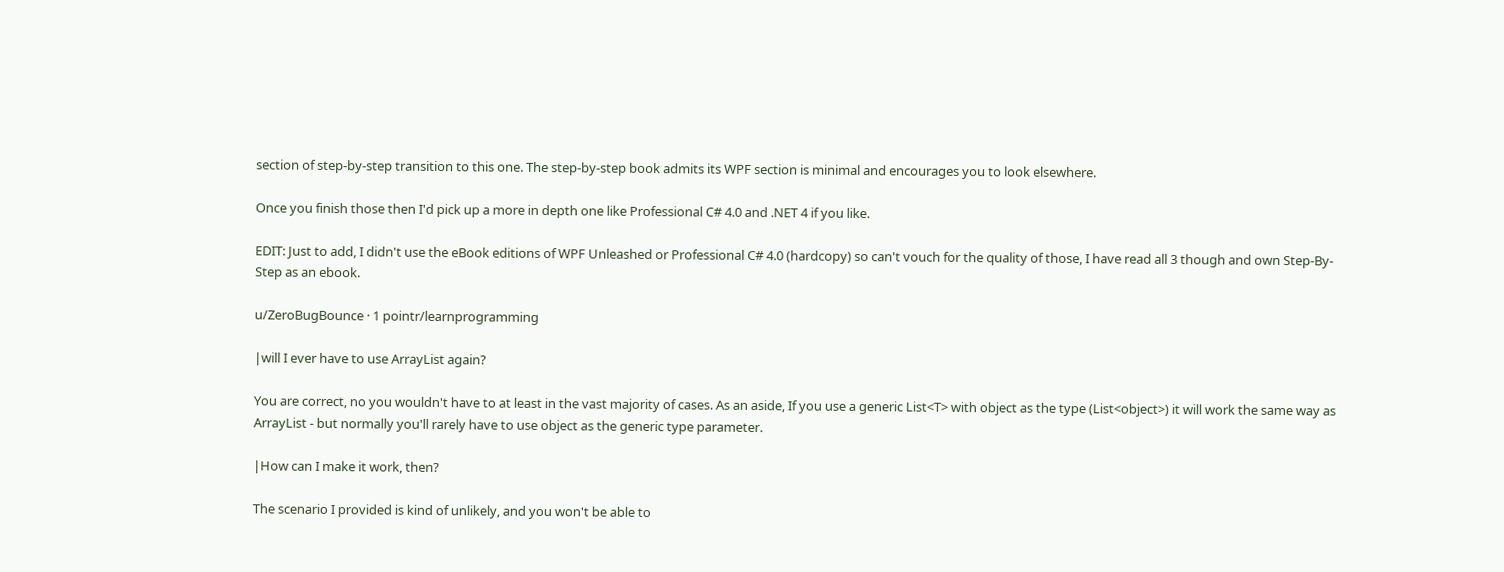section of step-by-step transition to this one. The step-by-step book admits its WPF section is minimal and encourages you to look elsewhere.

Once you finish those then I'd pick up a more in depth one like Professional C# 4.0 and .NET 4 if you like.

EDIT: Just to add, I didn't use the eBook editions of WPF Unleashed or Professional C# 4.0 (hardcopy) so can't vouch for the quality of those, I have read all 3 though and own Step-By-Step as an ebook.

u/ZeroBugBounce · 1 pointr/learnprogramming

|will I ever have to use ArrayList again?

You are correct, no you wouldn't have to at least in the vast majority of cases. As an aside, If you use a generic List<T> with object as the type (List<object>) it will work the same way as ArrayList - but normally you'll rarely have to use object as the generic type parameter.

|How can I make it work, then?

The scenario I provided is kind of unlikely, and you won't be able to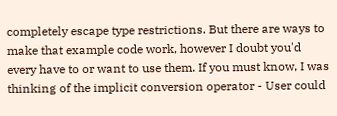completely escape type restrictions. But there are ways to make that example code work, however I doubt you'd every have to or want to use them. If you must know, I was thinking of the implicit conversion operator - User could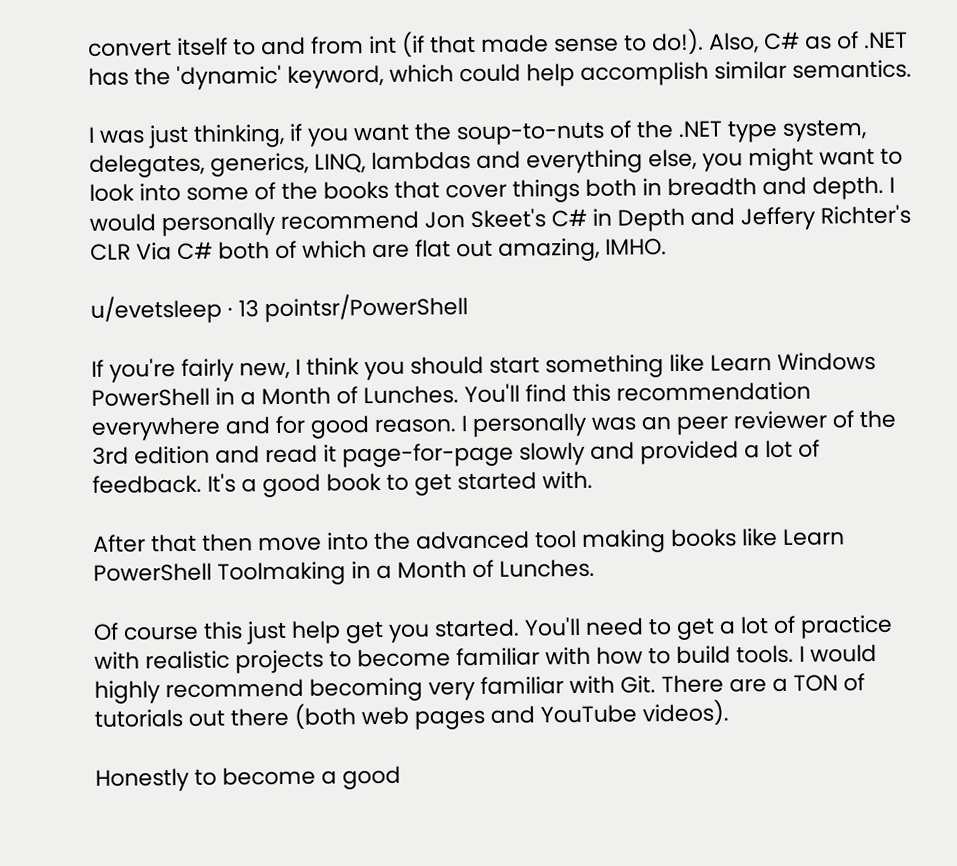convert itself to and from int (if that made sense to do!). Also, C# as of .NET has the 'dynamic' keyword, which could help accomplish similar semantics.

I was just thinking, if you want the soup-to-nuts of the .NET type system, delegates, generics, LINQ, lambdas and everything else, you might want to look into some of the books that cover things both in breadth and depth. I would personally recommend Jon Skeet's C# in Depth and Jeffery Richter's CLR Via C# both of which are flat out amazing, IMHO.

u/evetsleep · 13 pointsr/PowerShell

If you're fairly new, I think you should start something like Learn Windows PowerShell in a Month of Lunches. You'll find this recommendation everywhere and for good reason. I personally was an peer reviewer of the 3rd edition and read it page-for-page slowly and provided a lot of feedback. It's a good book to get started with.

After that then move into the advanced tool making books like Learn PowerShell Toolmaking in a Month of Lunches.

Of course this just help get you started. You'll need to get a lot of practice with realistic projects to become familiar with how to build tools. I would highly recommend becoming very familiar with Git. There are a TON of tutorials out there (both web pages and YouTube videos).

Honestly to become a good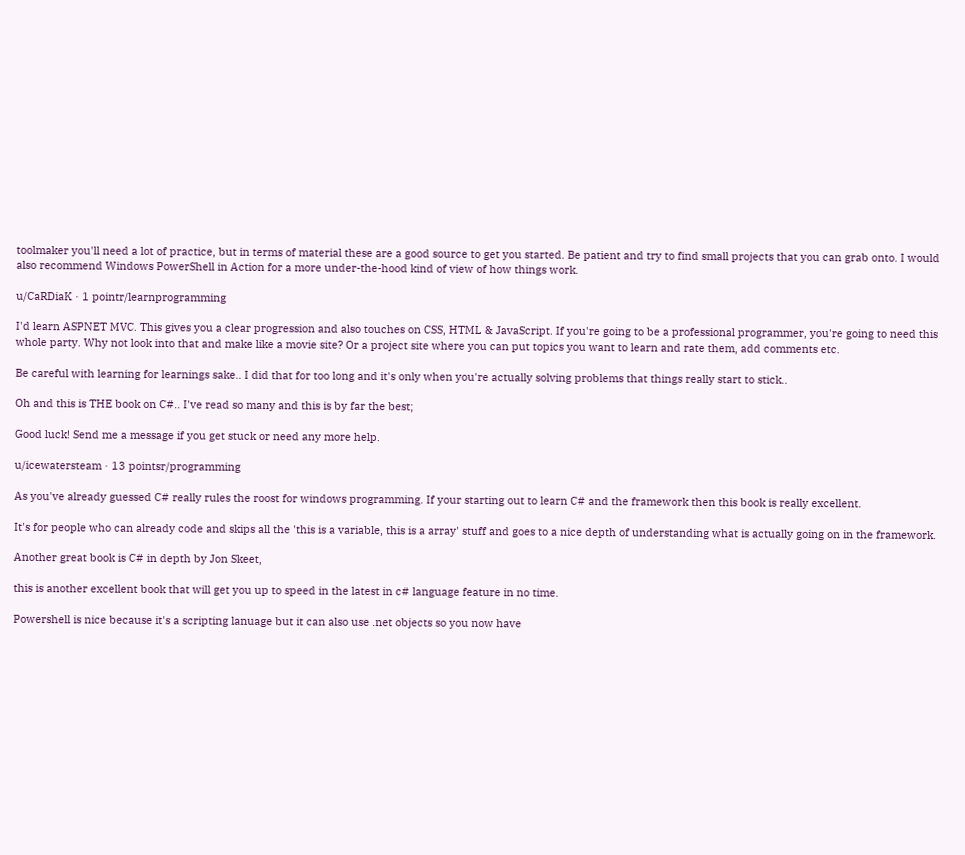toolmaker you'll need a lot of practice, but in terms of material these are a good source to get you started. Be patient and try to find small projects that you can grab onto. I would also recommend Windows PowerShell in Action for a more under-the-hood kind of view of how things work.

u/CaRDiaK · 1 pointr/learnprogramming

I'd learn ASPNET MVC. This gives you a clear progression and also touches on CSS, HTML & JavaScript. If you're going to be a professional programmer, you're going to need this whole party. Why not look into that and make like a movie site? Or a project site where you can put topics you want to learn and rate them, add comments etc.

Be careful with learning for learnings sake.. I did that for too long and it's only when you're actually solving problems that things really start to stick..

Oh and this is THE book on C#.. I've read so many and this is by far the best;

Good luck! Send me a message if you get stuck or need any more help.

u/icewatersteam · 13 pointsr/programming

As you've already guessed C# really rules the roost for windows programming. If your starting out to learn C# and the framework then this book is really excellent.

It's for people who can already code and skips all the 'this is a variable, this is a array' stuff and goes to a nice depth of understanding what is actually going on in the framework.

Another great book is C# in depth by Jon Skeet,

this is another excellent book that will get you up to speed in the latest in c# language feature in no time.

Powershell is nice because it's a scripting lanuage but it can also use .net objects so you now have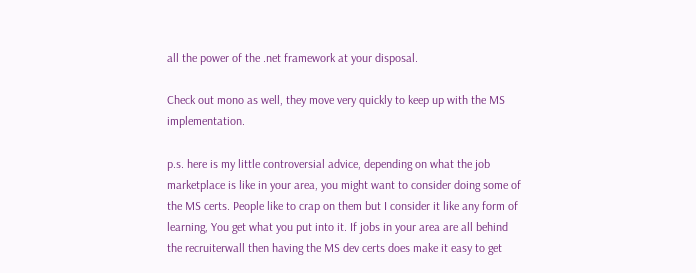all the power of the .net framework at your disposal.

Check out mono as well, they move very quickly to keep up with the MS implementation.

p.s. here is my little controversial advice, depending on what the job marketplace is like in your area, you might want to consider doing some of the MS certs. People like to crap on them but I consider it like any form of learning, You get what you put into it. If jobs in your area are all behind the recruiterwall then having the MS dev certs does make it easy to get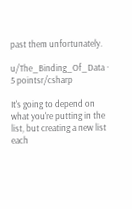past them unfortunately.

u/The_Binding_Of_Data · 5 pointsr/csharp

It's going to depend on what you're putting in the list, but creating a new list each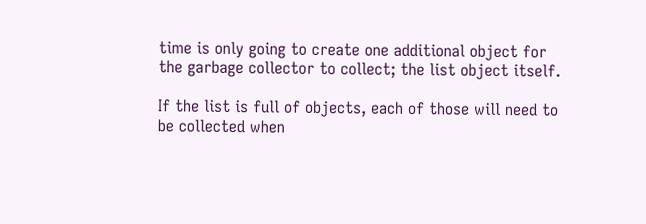time is only going to create one additional object for the garbage collector to collect; the list object itself.

If the list is full of objects, each of those will need to be collected when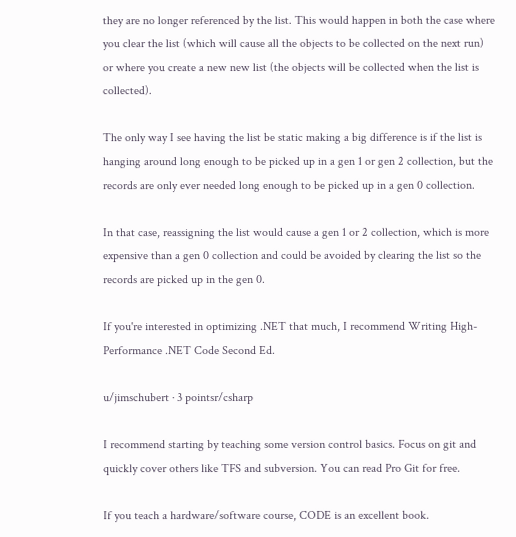they are no longer referenced by the list. This would happen in both the case where you clear the list (which will cause all the objects to be collected on the next run) or where you create a new new list (the objects will be collected when the list is collected).

The only way I see having the list be static making a big difference is if the list is hanging around long enough to be picked up in a gen 1 or gen 2 collection, but the records are only ever needed long enough to be picked up in a gen 0 collection.

In that case, reassigning the list would cause a gen 1 or 2 collection, which is more expensive than a gen 0 collection and could be avoided by clearing the list so the records are picked up in the gen 0.

If you're interested in optimizing .NET that much, I recommend Writing High-Performance .NET Code Second Ed.

u/jimschubert · 3 pointsr/csharp

I recommend starting by teaching some version control basics. Focus on git and quickly cover others like TFS and subversion. You can read Pro Git for free.

If you teach a hardware/software course, CODE is an excellent book.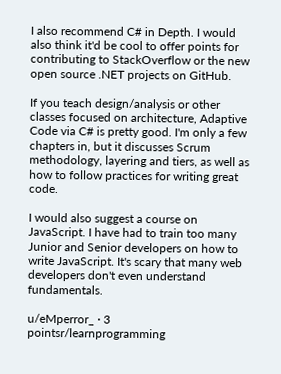I also recommend C# in Depth. I would also think it'd be cool to offer points for contributing to StackOverflow or the new open source .NET projects on GitHub.

If you teach design/analysis or other classes focused on architecture, Adaptive Code via C# is pretty good. I'm only a few chapters in, but it discusses Scrum methodology, layering and tiers, as well as how to follow practices for writing great code.

I would also suggest a course on JavaScript. I have had to train too many Junior and Senior developers on how to write JavaScript. It's scary that many web developers don't even understand fundamentals.

u/eMperror_ · 3 pointsr/learnprogramming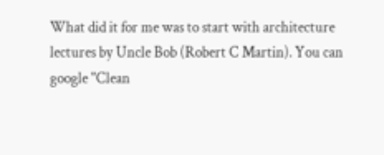What did it for me was to start with architecture lectures by Uncle Bob (Robert C Martin). You can google "Clean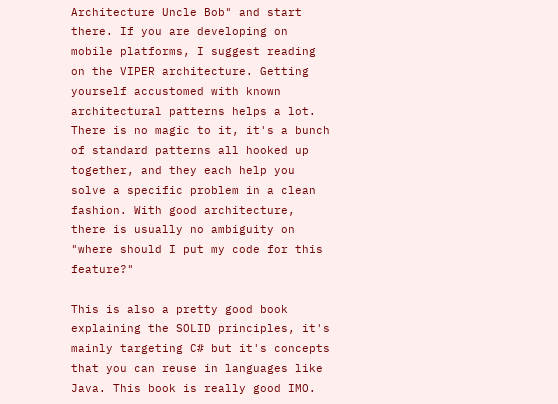Architecture Uncle Bob" and start there. If you are developing on mobile platforms, I suggest reading on the VIPER architecture. Getting yourself accustomed with known architectural patterns helps a lot. There is no magic to it, it's a bunch of standard patterns all hooked up together, and they each help you solve a specific problem in a clean fashion. With good architecture, there is usually no ambiguity on "where should I put my code for this feature?"

This is also a pretty good book explaining the SOLID principles, it's mainly targeting C# but it's concepts that you can reuse in languages like Java. This book is really good IMO.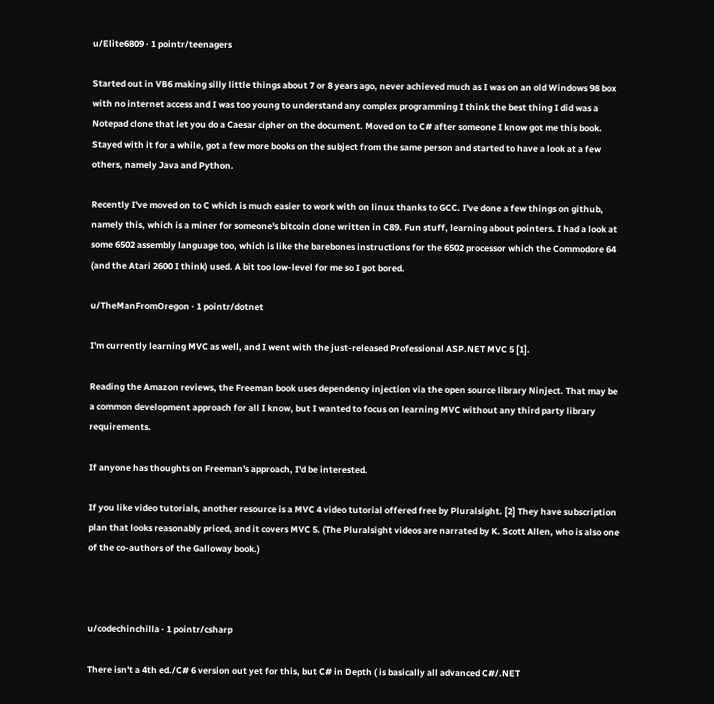u/Elite6809 · 1 pointr/teenagers

Started out in VB6 making silly little things about 7 or 8 years ago, never achieved much as I was on an old Windows 98 box with no internet access and I was too young to understand any complex programming I think the best thing I did was a Notepad clone that let you do a Caesar cipher on the document. Moved on to C# after someone I know got me this book. Stayed with it for a while, got a few more books on the subject from the same person and started to have a look at a few others, namely Java and Python.

Recently I've moved on to C which is much easier to work with on linux thanks to GCC. I've done a few things on github, namely this, which is a miner for someone's bitcoin clone written in C89. Fun stuff, learning about pointers. I had a look at some 6502 assembly language too, which is like the barebones instructions for the 6502 processor which the Commodore 64 (and the Atari 2600 I think) used. A bit too low-level for me so I got bored.

u/TheManFromOregon · 1 pointr/dotnet

I'm currently learning MVC as well, and I went with the just-released Professional ASP.NET MVC 5 [1].

Reading the Amazon reviews, the Freeman book uses dependency injection via the open source library Ninject. That may be a common development approach for all I know, but I wanted to focus on learning MVC without any third party library requirements.

If anyone has thoughts on Freeman's approach, I'd be interested.

If you like video tutorials, another resource is a MVC 4 video tutorial offered free by Pluralsight. [2] They have subscription plan that looks reasonably priced, and it covers MVC 5. (The Pluralsight videos are narrated by K. Scott Allen, who is also one of the co-authors of the Galloway book.)



u/codechinchilla · 1 pointr/csharp

There isn't a 4th ed./C# 6 version out yet for this, but C# in Depth ( is basically all advanced C#/.NET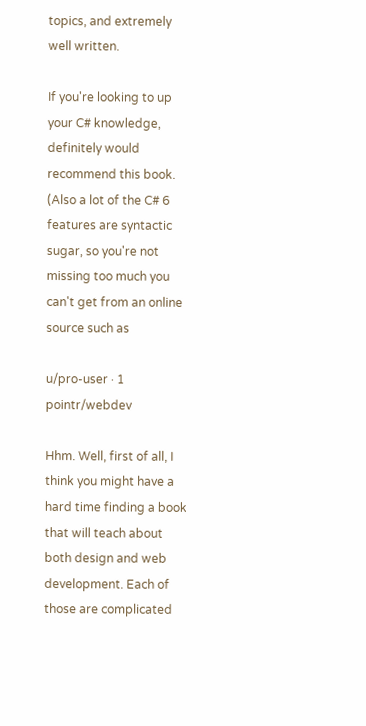topics, and extremely well written.

If you're looking to up your C# knowledge, definitely would recommend this book. (Also a lot of the C# 6 features are syntactic sugar, so you're not missing too much you can't get from an online source such as

u/pro-user · 1 pointr/webdev

Hhm. Well, first of all, I think you might have a hard time finding a book that will teach about both design and web development. Each of those are complicated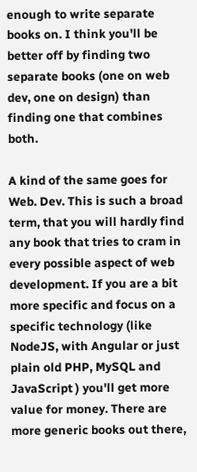enough to write separate books on. I think you'll be better off by finding two separate books (one on web dev, one on design) than finding one that combines both.

A kind of the same goes for Web. Dev. This is such a broad term, that you will hardly find any book that tries to cram in every possible aspect of web development. If you are a bit more specific and focus on a specific technology (like NodeJS, with Angular or just plain old PHP, MySQL and JavaScript ) you'll get more value for money. There are more generic books out there,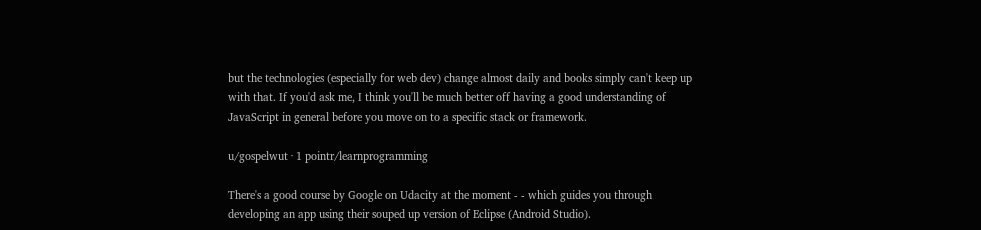but the technologies (especially for web dev) change almost daily and books simply can't keep up with that. If you'd ask me, I think you'll be much better off having a good understanding of JavaScript in general before you move on to a specific stack or framework.

u/gospelwut · 1 pointr/learnprogramming

There's a good course by Google on Udacity at the moment - - which guides you through developing an app using their souped up version of Eclipse (Android Studio).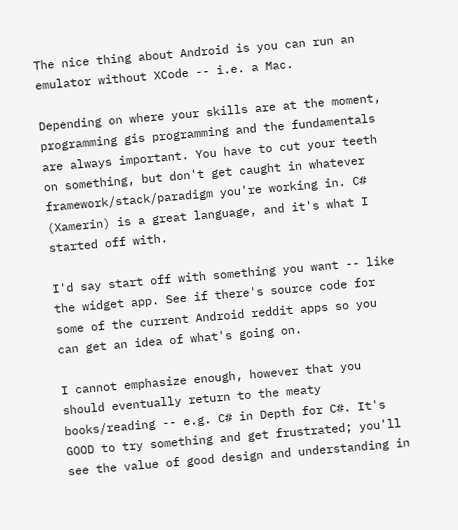The nice thing about Android is you can run an emulator without XCode -- i.e. a Mac.

Depending on where your skills are at the moment, programming gis programming and the fundamentals are always important. You have to cut your teeth on something, but don't get caught in whatever framework/stack/paradigm you're working in. C# (Xamerin) is a great language, and it's what I started off with.

I'd say start off with something you want -- like the widget app. See if there's source code for some of the current Android reddit apps so you can get an idea of what's going on.

I cannot emphasize enough, however that you should eventually return to the meaty books/reading -- e.g. C# in Depth for C#. It's GOOD to try something and get frustrated; you'll see the value of good design and understanding in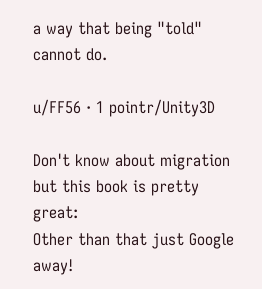a way that being "told" cannot do.

u/FF56 · 1 pointr/Unity3D

Don't know about migration but this book is pretty great:
Other than that just Google away!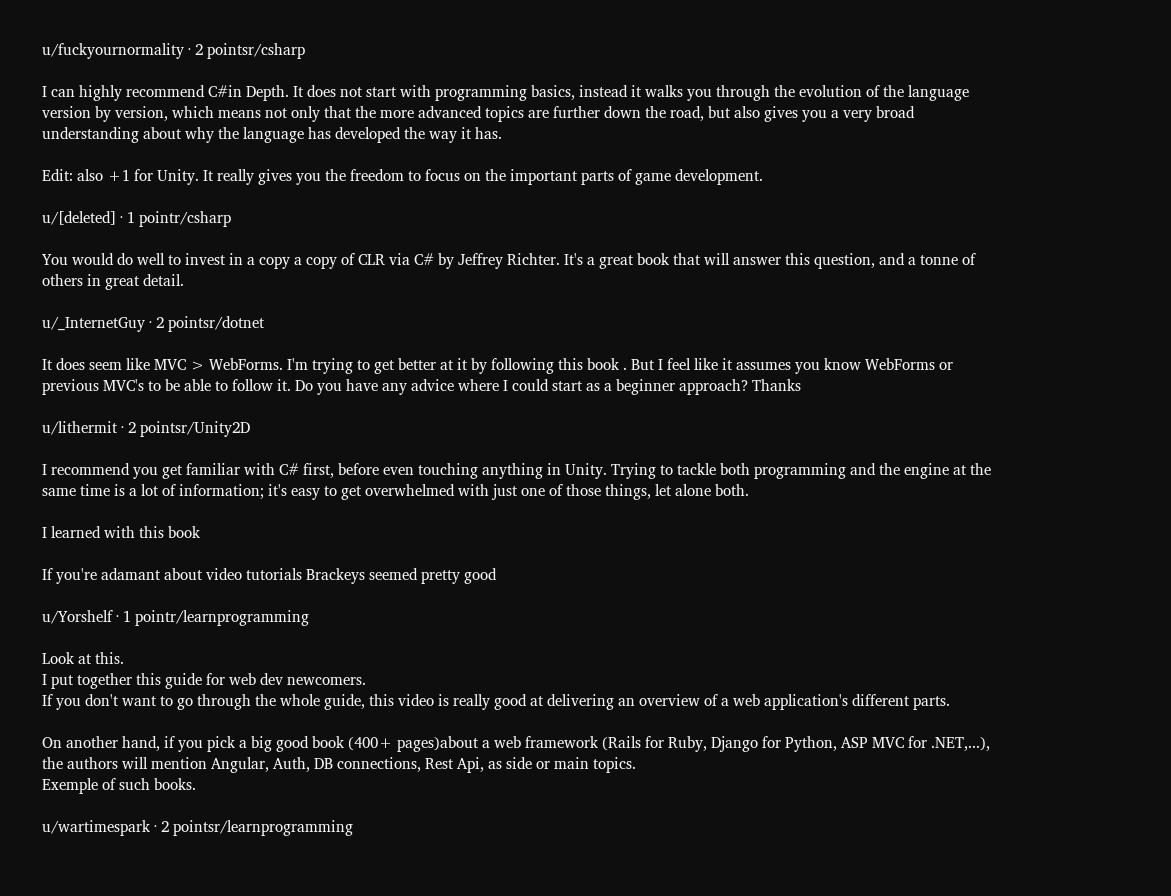u/fuckyournormality · 2 pointsr/csharp

I can highly recommend C#in Depth. It does not start with programming basics, instead it walks you through the evolution of the language version by version, which means not only that the more advanced topics are further down the road, but also gives you a very broad understanding about why the language has developed the way it has.

Edit: also +1 for Unity. It really gives you the freedom to focus on the important parts of game development.

u/[deleted] · 1 pointr/csharp

You would do well to invest in a copy a copy of CLR via C# by Jeffrey Richter. It's a great book that will answer this question, and a tonne of others in great detail.

u/_InternetGuy · 2 pointsr/dotnet

It does seem like MVC > WebForms. I'm trying to get better at it by following this book . But I feel like it assumes you know WebForms or previous MVC's to be able to follow it. Do you have any advice where I could start as a beginner approach? Thanks

u/lithermit · 2 pointsr/Unity2D

I recommend you get familiar with C# first, before even touching anything in Unity. Trying to tackle both programming and the engine at the same time is a lot of information; it's easy to get overwhelmed with just one of those things, let alone both.

I learned with this book

If you're adamant about video tutorials Brackeys seemed pretty good

u/Yorshelf · 1 pointr/learnprogramming

Look at this.
I put together this guide for web dev newcomers.
If you don't want to go through the whole guide, this video is really good at delivering an overview of a web application's different parts.

On another hand, if you pick a big good book (400+ pages)about a web framework (Rails for Ruby, Django for Python, ASP MVC for .NET,...), the authors will mention Angular, Auth, DB connections, Rest Api, as side or main topics.
Exemple of such books.

u/wartimespark · 2 pointsr/learnprogramming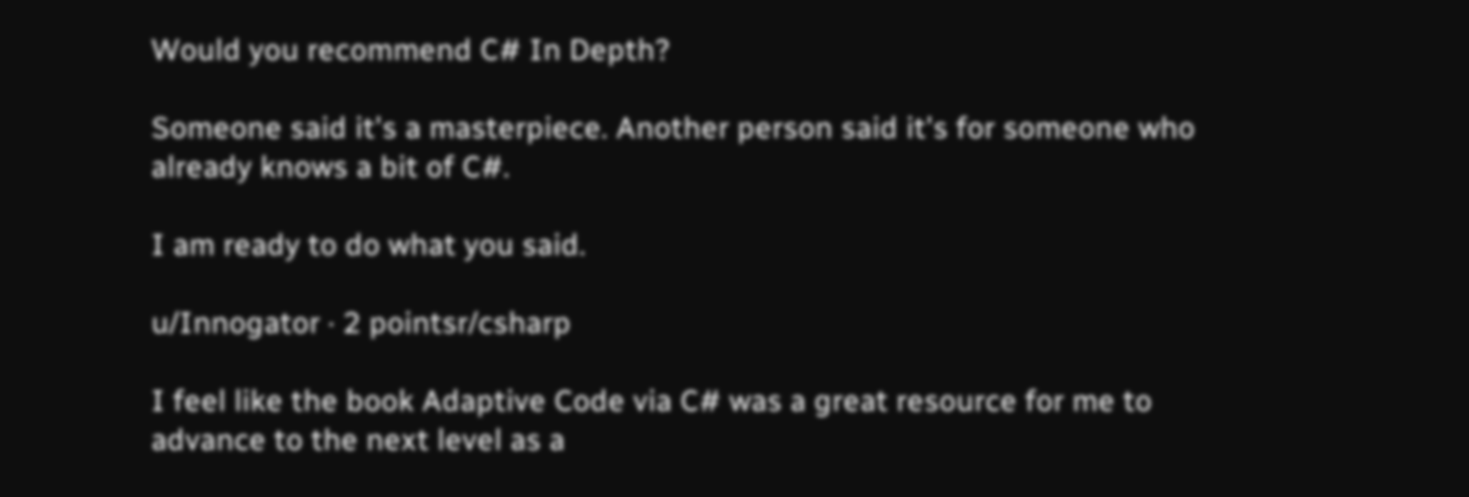Would you recommend C# In Depth?

Someone said it's a masterpiece. Another person said it's for someone who already knows a bit of C#.

I am ready to do what you said.

u/Innogator · 2 pointsr/csharp

I feel like the book Adaptive Code via C# was a great resource for me to advance to the next level as a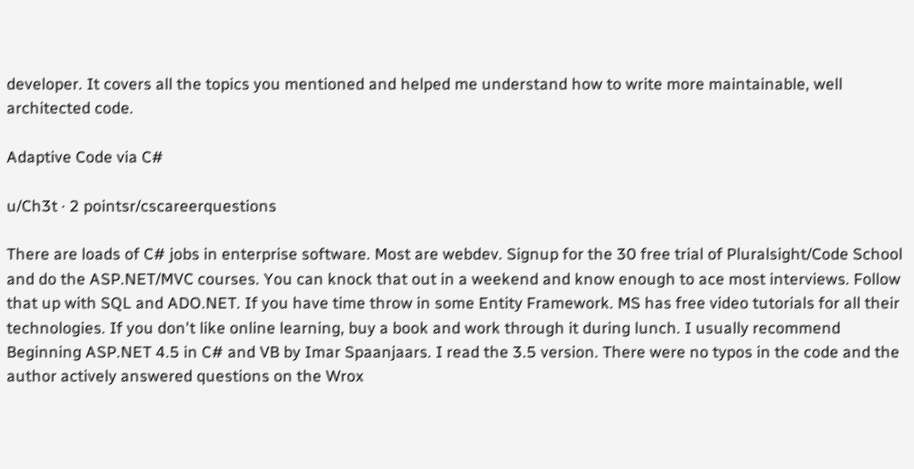developer. It covers all the topics you mentioned and helped me understand how to write more maintainable, well architected code.

Adaptive Code via C#

u/Ch3t · 2 pointsr/cscareerquestions

There are loads of C# jobs in enterprise software. Most are webdev. Signup for the 30 free trial of Pluralsight/Code School and do the ASP.NET/MVC courses. You can knock that out in a weekend and know enough to ace most interviews. Follow that up with SQL and ADO.NET. If you have time throw in some Entity Framework. MS has free video tutorials for all their technologies. If you don't like online learning, buy a book and work through it during lunch. I usually recommend Beginning ASP.NET 4.5 in C# and VB by Imar Spaanjaars. I read the 3.5 version. There were no typos in the code and the author actively answered questions on the Wrox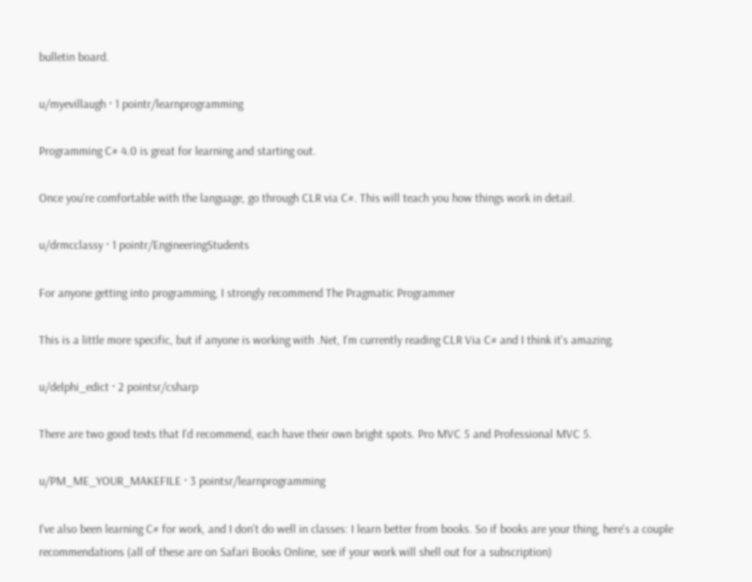bulletin board.

u/myevillaugh · 1 pointr/learnprogramming

Programming C# 4.0 is great for learning and starting out.

Once you're comfortable with the language, go through CLR via C#. This will teach you how things work in detail.

u/drmcclassy · 1 pointr/EngineeringStudents

For anyone getting into programming, I strongly recommend The Pragmatic Programmer

This is a little more specific, but if anyone is working with .Net, I'm currently reading CLR Via C# and I think it's amazing.

u/delphi_edict · 2 pointsr/csharp

There are two good texts that I'd recommend, each have their own bright spots. Pro MVC 5 and Professional MVC 5.

u/PM_ME_YOUR_MAKEFILE · 3 pointsr/learnprogramming

I've also been learning C# for work, and I don't do well in classes: I learn better from books. So if books are your thing, here's a couple recommendations (all of these are on Safari Books Online, see if your work will shell out for a subscription)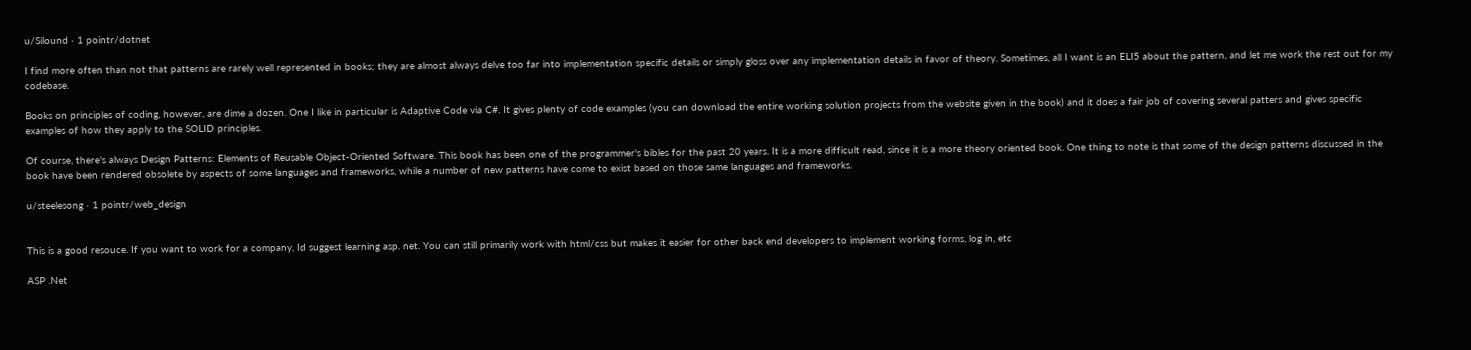u/Silound · 1 pointr/dotnet

I find more often than not that patterns are rarely well represented in books; they are almost always delve too far into implementation specific details or simply gloss over any implementation details in favor of theory. Sometimes, all I want is an ELI5 about the pattern, and let me work the rest out for my codebase.

Books on principles of coding, however, are dime a dozen. One I like in particular is Adaptive Code via C#. It gives plenty of code examples (you can download the entire working solution projects from the website given in the book) and it does a fair job of covering several patters and gives specific examples of how they apply to the SOLID principles.

Of course, there's always Design Patterns: Elements of Reusable Object-Oriented Software. This book has been one of the programmer's bibles for the past 20 years. It is a more difficult read, since it is a more theory oriented book. One thing to note is that some of the design patterns discussed in the book have been rendered obsolete by aspects of some languages and frameworks, while a number of new patterns have come to exist based on those same languages and frameworks.

u/steelesong · 1 pointr/web_design


This is a good resouce. If you want to work for a company, Id suggest learning asp. net. You can still primarily work with html/css but makes it easier for other back end developers to implement working forms, log in, etc

ASP .Net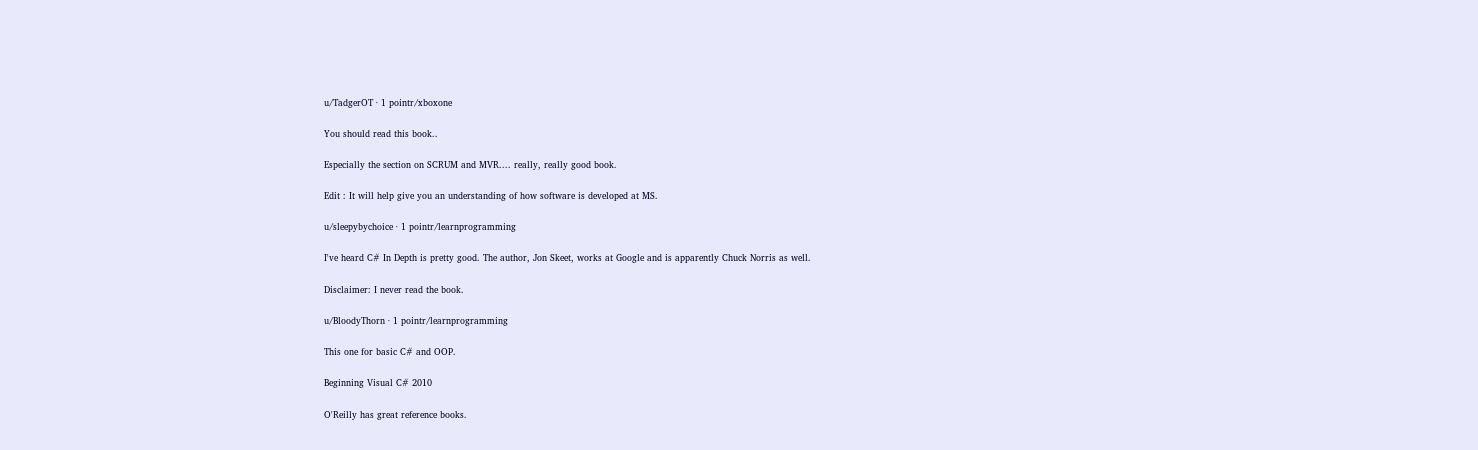u/TadgerOT · 1 pointr/xboxone

You should read this book..

Especially the section on SCRUM and MVR.... really, really good book.

Edit : It will help give you an understanding of how software is developed at MS.

u/sleepybychoice · 1 pointr/learnprogramming

I've heard C# In Depth is pretty good. The author, Jon Skeet, works at Google and is apparently Chuck Norris as well.

Disclaimer: I never read the book.

u/BloodyThorn · 1 pointr/learnprogramming

This one for basic C# and OOP.

Beginning Visual C# 2010

O'Reilly has great reference books.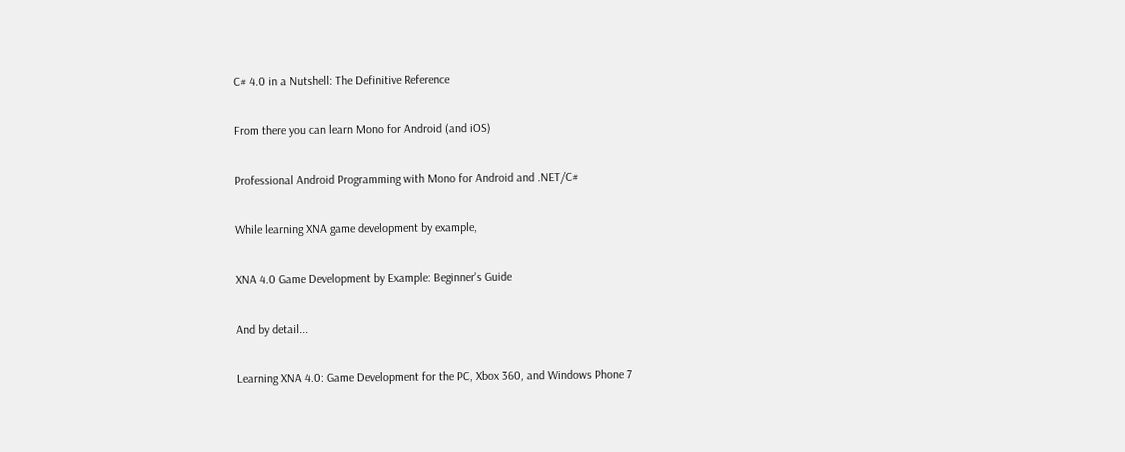C# 4.0 in a Nutshell: The Definitive Reference

From there you can learn Mono for Android (and iOS)

Professional Android Programming with Mono for Android and .NET/C#

While learning XNA game development by example,

XNA 4.0 Game Development by Example: Beginner's Guide

And by detail...

Learning XNA 4.0: Game Development for the PC, Xbox 360, and Windows Phone 7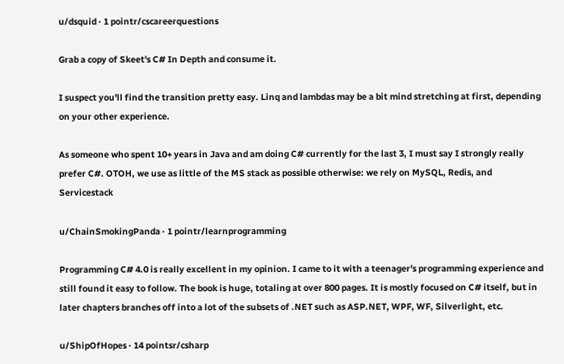u/dsquid · 1 pointr/cscareerquestions

Grab a copy of Skeet's C# In Depth and consume it.

I suspect you'll find the transition pretty easy. Linq and lambdas may be a bit mind stretching at first, depending on your other experience.

As someone who spent 10+ years in Java and am doing C# currently for the last 3, I must say I strongly really prefer C#. OTOH, we use as little of the MS stack as possible otherwise: we rely on MySQL, Redis, and Servicestack

u/ChainSmokingPanda · 1 pointr/learnprogramming

Programming C# 4.0 is really excellent in my opinion. I came to it with a teenager's programming experience and still found it easy to follow. The book is huge, totaling at over 800 pages. It is mostly focused on C# itself, but in later chapters branches off into a lot of the subsets of .NET such as ASP.NET, WPF, WF, Silverlight, etc.

u/ShipOfHopes · 14 pointsr/csharp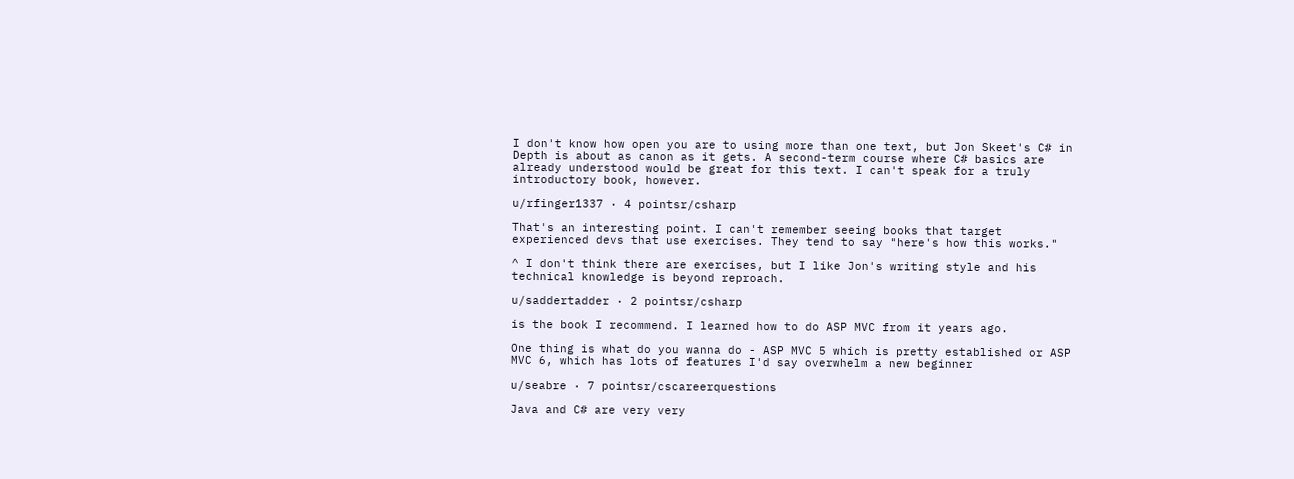I don't know how open you are to using more than one text, but Jon Skeet's C# in Depth is about as canon as it gets. A second-term course where C# basics are already understood would be great for this text. I can't speak for a truly introductory book, however.

u/rfinger1337 · 4 pointsr/csharp

That's an interesting point. I can't remember seeing books that target experienced devs that use exercises. They tend to say "here's how this works."

^ I don't think there are exercises, but I like Jon's writing style and his technical knowledge is beyond reproach.

u/saddertadder · 2 pointsr/csharp

is the book I recommend. I learned how to do ASP MVC from it years ago.

One thing is what do you wanna do - ASP MVC 5 which is pretty established or ASP MVC 6, which has lots of features I'd say overwhelm a new beginner

u/seabre · 7 pointsr/cscareerquestions

Java and C# are very very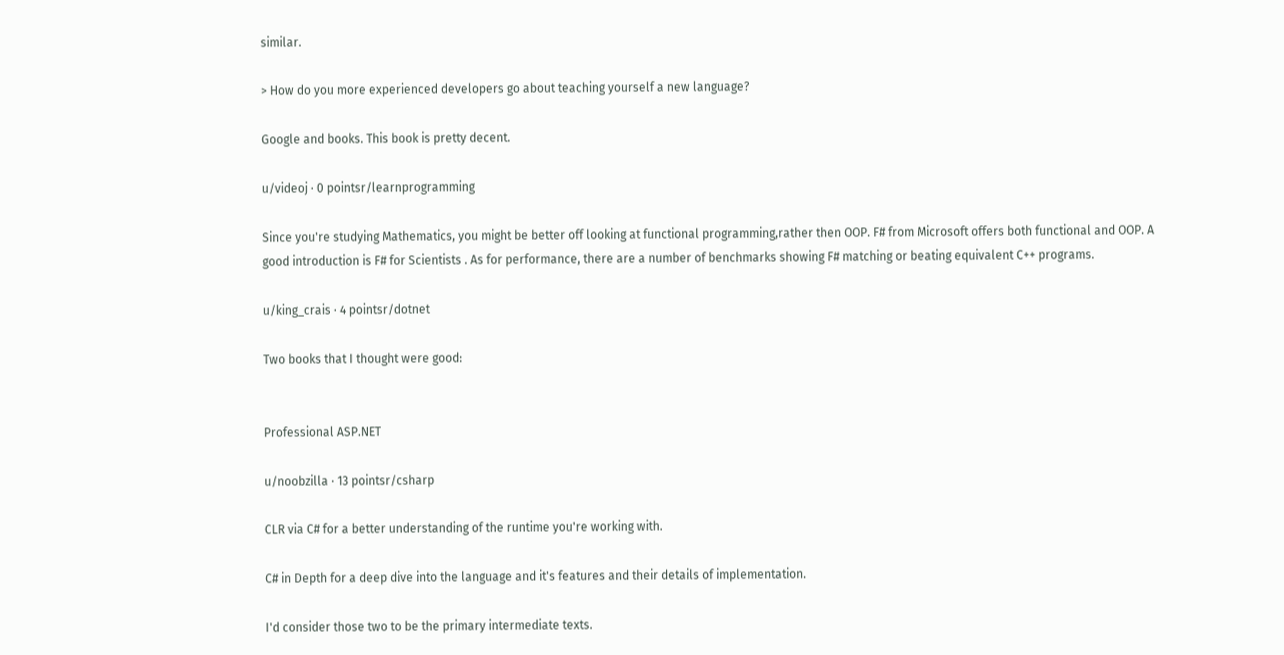similar.

> How do you more experienced developers go about teaching yourself a new language?

Google and books. This book is pretty decent.

u/videoj · 0 pointsr/learnprogramming

Since you're studying Mathematics, you might be better off looking at functional programming,rather then OOP. F# from Microsoft offers both functional and OOP. A good introduction is F# for Scientists . As for performance, there are a number of benchmarks showing F# matching or beating equivalent C++ programs.

u/king_crais · 4 pointsr/dotnet

Two books that I thought were good:


Professional ASP.NET

u/noobzilla · 13 pointsr/csharp

CLR via C# for a better understanding of the runtime you're working with.

C# in Depth for a deep dive into the language and it's features and their details of implementation.

I'd consider those two to be the primary intermediate texts.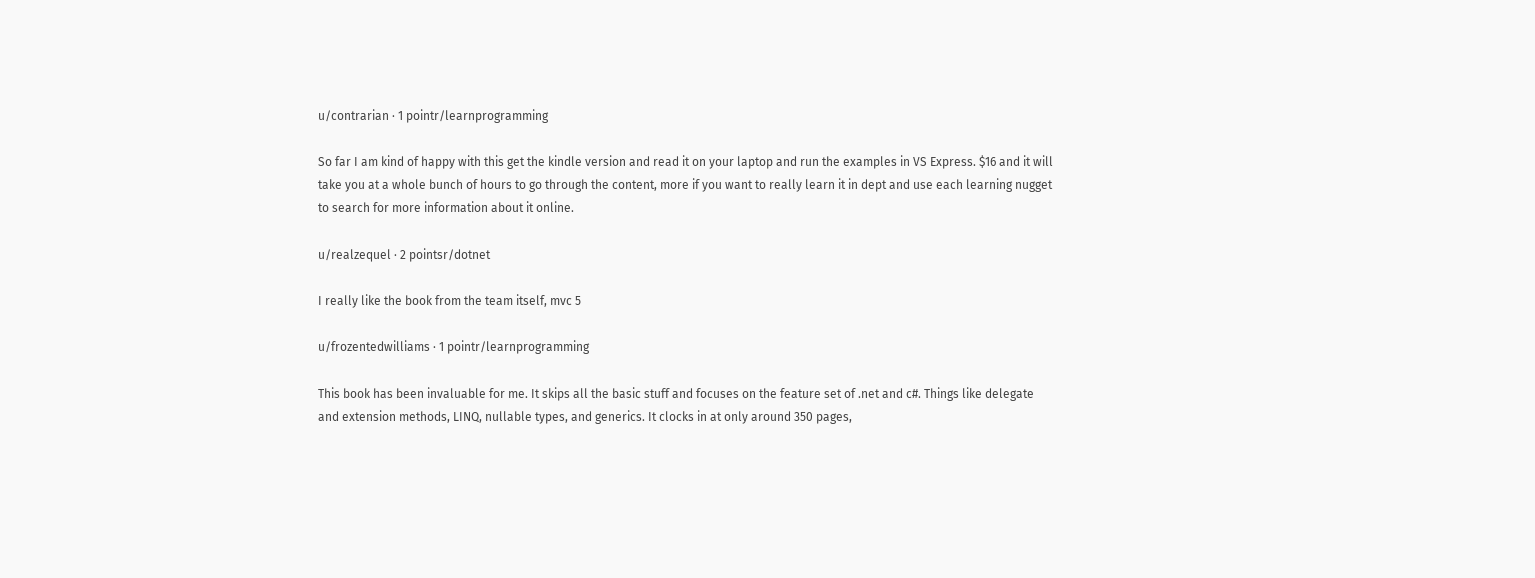u/contrarian · 1 pointr/learnprogramming

So far I am kind of happy with this get the kindle version and read it on your laptop and run the examples in VS Express. $16 and it will take you at a whole bunch of hours to go through the content, more if you want to really learn it in dept and use each learning nugget to search for more information about it online.

u/realzequel · 2 pointsr/dotnet

I really like the book from the team itself, mvc 5

u/frozentedwilliams · 1 pointr/learnprogramming

This book has been invaluable for me. It skips all the basic stuff and focuses on the feature set of .net and c#. Things like delegate and extension methods, LINQ, nullable types, and generics. It clocks in at only around 350 pages,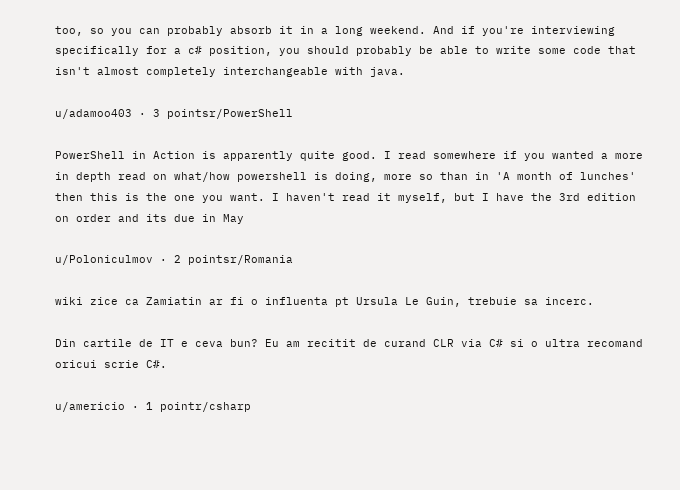too, so you can probably absorb it in a long weekend. And if you're interviewing specifically for a c# position, you should probably be able to write some code that isn't almost completely interchangeable with java.

u/adamoo403 · 3 pointsr/PowerShell

PowerShell in Action is apparently quite good. I read somewhere if you wanted a more in depth read on what/how powershell is doing, more so than in 'A month of lunches' then this is the one you want. I haven't read it myself, but I have the 3rd edition on order and its due in May

u/Poloniculmov · 2 pointsr/Romania

wiki zice ca Zamiatin ar fi o influenta pt Ursula Le Guin, trebuie sa incerc.

Din cartile de IT e ceva bun? Eu am recitit de curand CLR via C# si o ultra recomand oricui scrie C#.

u/americio · 1 pointr/csharp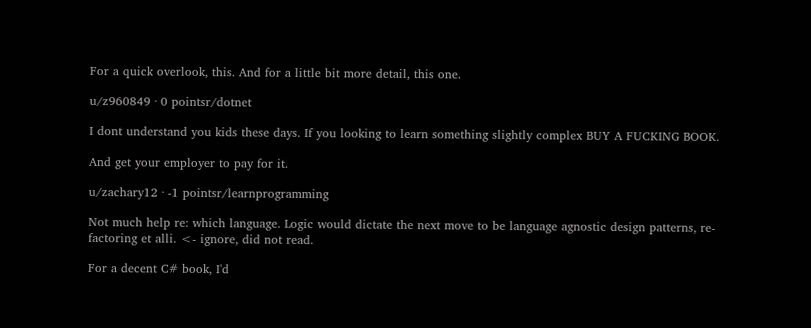For a quick overlook, this. And for a little bit more detail, this one.

u/z960849 · 0 pointsr/dotnet

I dont understand you kids these days. If you looking to learn something slightly complex BUY A FUCKING BOOK.

And get your employer to pay for it.

u/zachary12 · -1 pointsr/learnprogramming

Not much help re: which language. Logic would dictate the next move to be language agnostic design patterns, re-factoring et alli. <- ignore, did not read.

For a decent C# book, I'd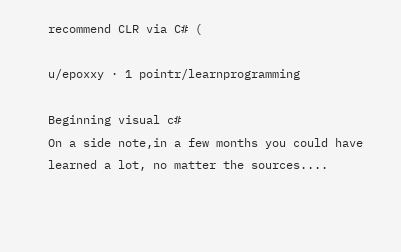recommend CLR via C# (

u/epoxxy · 1 pointr/learnprogramming

Beginning visual c#
On a side note,in a few months you could have learned a lot, no matter the sources....